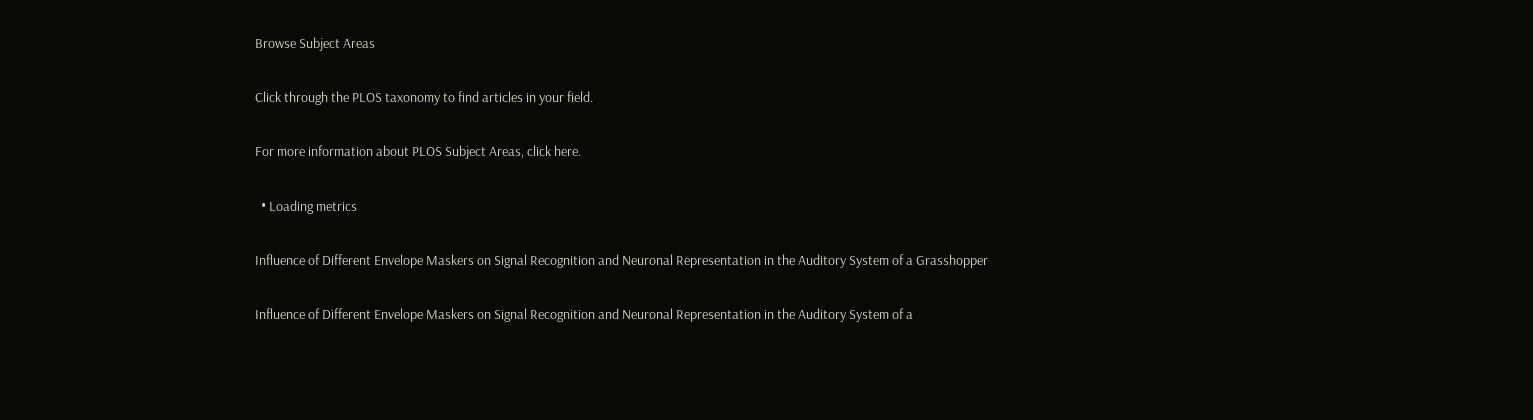Browse Subject Areas

Click through the PLOS taxonomy to find articles in your field.

For more information about PLOS Subject Areas, click here.

  • Loading metrics

Influence of Different Envelope Maskers on Signal Recognition and Neuronal Representation in the Auditory System of a Grasshopper

Influence of Different Envelope Maskers on Signal Recognition and Neuronal Representation in the Auditory System of a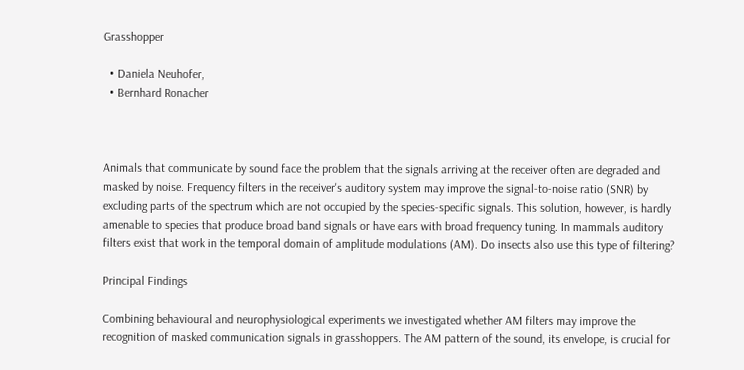Grasshopper

  • Daniela Neuhofer,
  • Bernhard Ronacher



Animals that communicate by sound face the problem that the signals arriving at the receiver often are degraded and masked by noise. Frequency filters in the receiver's auditory system may improve the signal-to-noise ratio (SNR) by excluding parts of the spectrum which are not occupied by the species-specific signals. This solution, however, is hardly amenable to species that produce broad band signals or have ears with broad frequency tuning. In mammals auditory filters exist that work in the temporal domain of amplitude modulations (AM). Do insects also use this type of filtering?

Principal Findings

Combining behavioural and neurophysiological experiments we investigated whether AM filters may improve the recognition of masked communication signals in grasshoppers. The AM pattern of the sound, its envelope, is crucial for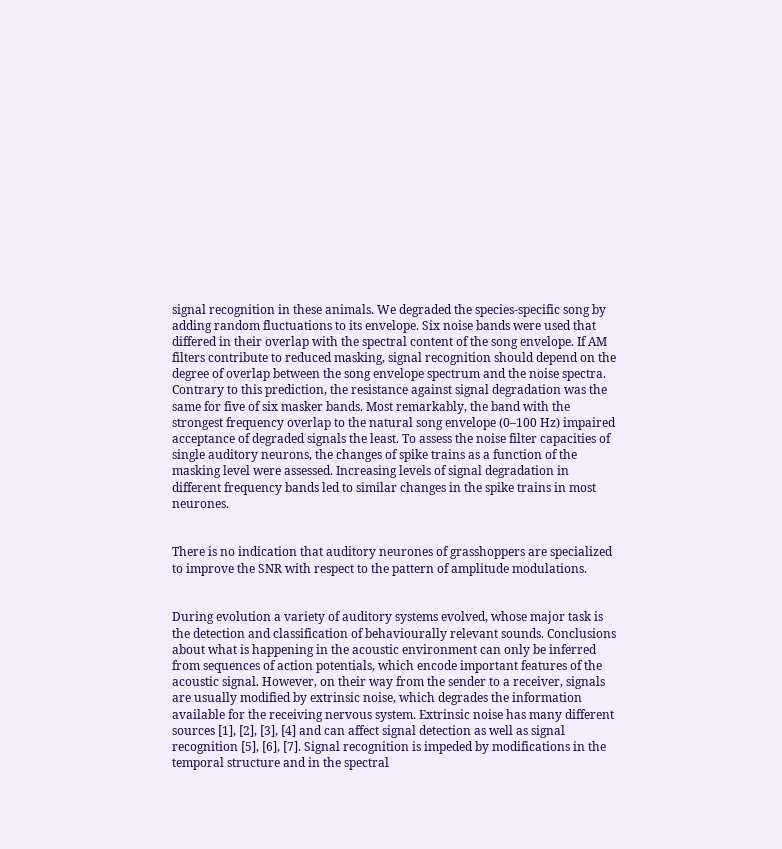signal recognition in these animals. We degraded the species-specific song by adding random fluctuations to its envelope. Six noise bands were used that differed in their overlap with the spectral content of the song envelope. If AM filters contribute to reduced masking, signal recognition should depend on the degree of overlap between the song envelope spectrum and the noise spectra. Contrary to this prediction, the resistance against signal degradation was the same for five of six masker bands. Most remarkably, the band with the strongest frequency overlap to the natural song envelope (0–100 Hz) impaired acceptance of degraded signals the least. To assess the noise filter capacities of single auditory neurons, the changes of spike trains as a function of the masking level were assessed. Increasing levels of signal degradation in different frequency bands led to similar changes in the spike trains in most neurones.


There is no indication that auditory neurones of grasshoppers are specialized to improve the SNR with respect to the pattern of amplitude modulations.


During evolution a variety of auditory systems evolved, whose major task is the detection and classification of behaviourally relevant sounds. Conclusions about what is happening in the acoustic environment can only be inferred from sequences of action potentials, which encode important features of the acoustic signal. However, on their way from the sender to a receiver, signals are usually modified by extrinsic noise, which degrades the information available for the receiving nervous system. Extrinsic noise has many different sources [1], [2], [3], [4] and can affect signal detection as well as signal recognition [5], [6], [7]. Signal recognition is impeded by modifications in the temporal structure and in the spectral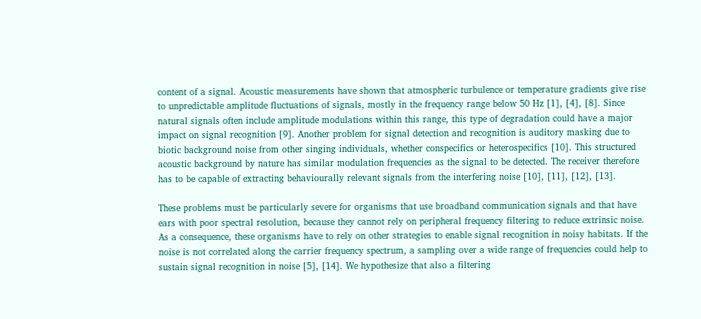content of a signal. Acoustic measurements have shown that atmospheric turbulence or temperature gradients give rise to unpredictable amplitude fluctuations of signals, mostly in the frequency range below 50 Hz [1], [4], [8]. Since natural signals often include amplitude modulations within this range, this type of degradation could have a major impact on signal recognition [9]. Another problem for signal detection and recognition is auditory masking due to biotic background noise from other singing individuals, whether conspecifics or heterospecifics [10]. This structured acoustic background by nature has similar modulation frequencies as the signal to be detected. The receiver therefore has to be capable of extracting behaviourally relevant signals from the interfering noise [10], [11], [12], [13].

These problems must be particularly severe for organisms that use broadband communication signals and that have ears with poor spectral resolution, because they cannot rely on peripheral frequency filtering to reduce extrinsic noise. As a consequence, these organisms have to rely on other strategies to enable signal recognition in noisy habitats. If the noise is not correlated along the carrier frequency spectrum, a sampling over a wide range of frequencies could help to sustain signal recognition in noise [5], [14]. We hypothesize that also a filtering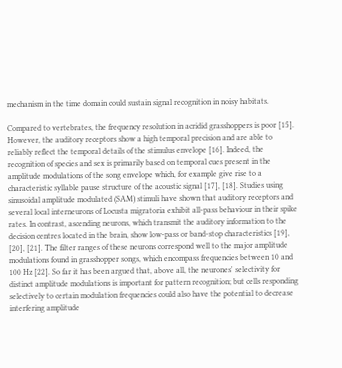mechanism in the time domain could sustain signal recognition in noisy habitats.

Compared to vertebrates, the frequency resolution in acridid grasshoppers is poor [15]. However, the auditory receptors show a high temporal precision and are able to reliably reflect the temporal details of the stimulus envelope [16]. Indeed, the recognition of species and sex is primarily based on temporal cues present in the amplitude modulations of the song envelope which, for example give rise to a characteristic syllable pause structure of the acoustic signal [17], [18]. Studies using sinusoidal amplitude modulated (SAM) stimuli have shown that auditory receptors and several local interneurons of Locusta migratoria exhibit all-pass behaviour in their spike rates. In contrast, ascending neurons, which transmit the auditory information to the decision centres located in the brain, show low-pass or band-stop characteristics [19], [20], [21]. The filter ranges of these neurons correspond well to the major amplitude modulations found in grasshopper songs, which encompass frequencies between 10 and 100 Hz [22]. So far it has been argued that, above all, the neurones' selectivity for distinct amplitude modulations is important for pattern recognition; but cells responding selectively to certain modulation frequencies could also have the potential to decrease interfering amplitude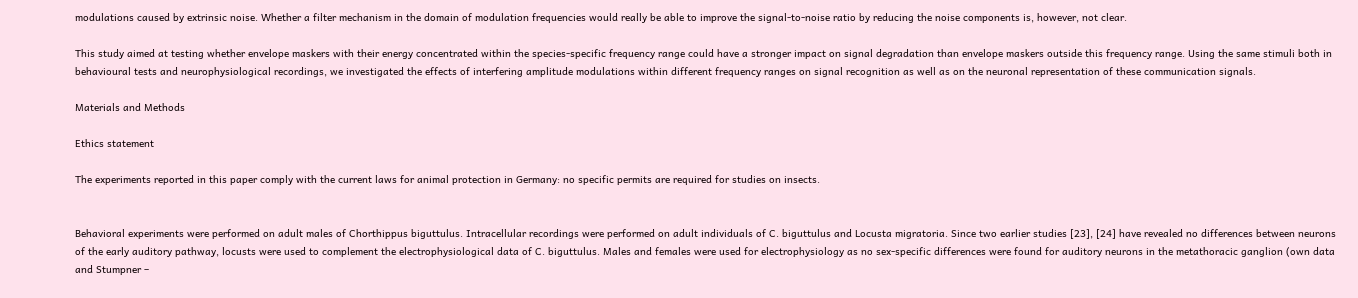modulations caused by extrinsic noise. Whether a filter mechanism in the domain of modulation frequencies would really be able to improve the signal-to-noise ratio by reducing the noise components is, however, not clear.

This study aimed at testing whether envelope maskers with their energy concentrated within the species-specific frequency range could have a stronger impact on signal degradation than envelope maskers outside this frequency range. Using the same stimuli both in behavioural tests and neurophysiological recordings, we investigated the effects of interfering amplitude modulations within different frequency ranges on signal recognition as well as on the neuronal representation of these communication signals.

Materials and Methods

Ethics statement

The experiments reported in this paper comply with the current laws for animal protection in Germany: no specific permits are required for studies on insects.


Behavioral experiments were performed on adult males of Chorthippus biguttulus. Intracellular recordings were performed on adult individuals of C. biguttulus and Locusta migratoria. Since two earlier studies [23], [24] have revealed no differences between neurons of the early auditory pathway, locusts were used to complement the electrophysiological data of C. biguttulus. Males and females were used for electrophysiology as no sex-specific differences were found for auditory neurons in the metathoracic ganglion (own data and Stumpner –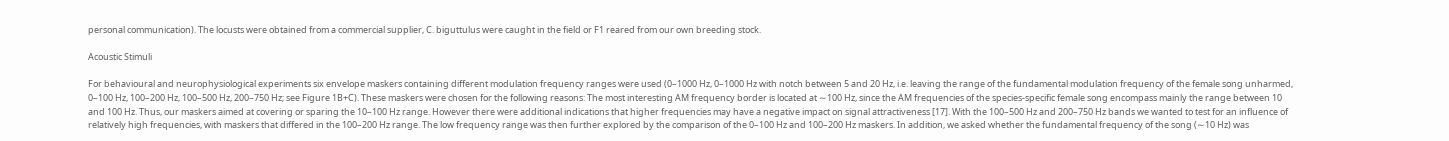personal communication). The locusts were obtained from a commercial supplier, C. biguttulus were caught in the field or F1 reared from our own breeding stock.

Acoustic Stimuli

For behavioural and neurophysiological experiments six envelope maskers containing different modulation frequency ranges were used (0–1000 Hz, 0–1000 Hz with notch between 5 and 20 Hz, i.e. leaving the range of the fundamental modulation frequency of the female song unharmed, 0–100 Hz, 100–200 Hz, 100–500 Hz, 200–750 Hz; see Figure 1B+C). These maskers were chosen for the following reasons: The most interesting AM frequency border is located at ∼100 Hz, since the AM frequencies of the species-specific female song encompass mainly the range between 10 and 100 Hz. Thus, our maskers aimed at covering or sparing the 10–100 Hz range. However there were additional indications that higher frequencies may have a negative impact on signal attractiveness [17]. With the 100–500 Hz and 200–750 Hz bands we wanted to test for an influence of relatively high frequencies, with maskers that differed in the 100–200 Hz range. The low frequency range was then further explored by the comparison of the 0–100 Hz and 100–200 Hz maskers. In addition, we asked whether the fundamental frequency of the song (∼10 Hz) was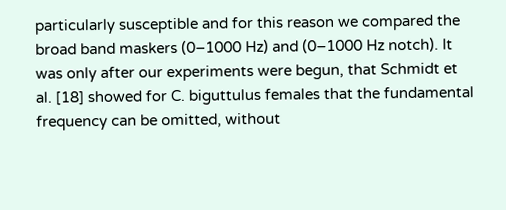particularly susceptible and for this reason we compared the broad band maskers (0–1000 Hz) and (0–1000 Hz notch). It was only after our experiments were begun, that Schmidt et al. [18] showed for C. biguttulus females that the fundamental frequency can be omitted, without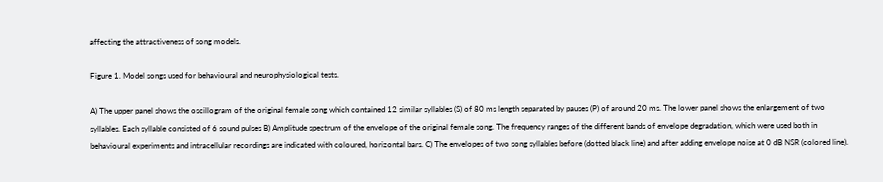affecting the attractiveness of song models.

Figure 1. Model songs used for behavioural and neurophysiological tests.

A) The upper panel shows the oscillogram of the original female song which contained 12 similar syllables (S) of 80 ms length separated by pauses (P) of around 20 ms. The lower panel shows the enlargement of two syllables. Each syllable consisted of 6 sound pulses B) Amplitude spectrum of the envelope of the original female song. The frequency ranges of the different bands of envelope degradation, which were used both in behavioural experiments and intracellular recordings are indicated with coloured, horizontal bars. C) The envelopes of two song syllables before (dotted black line) and after adding envelope noise at 0 dB NSR (colored line).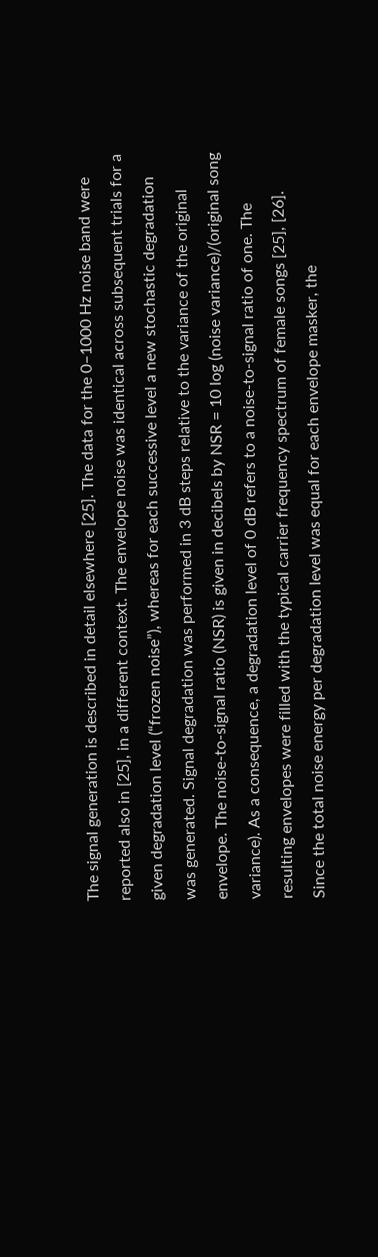The signal generation is described in detail elsewhere [25]. The data for the 0–1000 Hz noise band were reported also in [25], in a different context. The envelope noise was identical across subsequent trials for a given degradation level (“frozen noise”), whereas for each successive level a new stochastic degradation was generated. Signal degradation was performed in 3 dB steps relative to the variance of the original envelope. The noise-to-signal ratio (NSR) is given in decibels by NSR = 10 log (noise variance)/(original song variance). As a consequence, a degradation level of 0 dB refers to a noise-to-signal ratio of one. The resulting envelopes were filled with the typical carrier frequency spectrum of female songs [25], [26]. Since the total noise energy per degradation level was equal for each envelope masker, the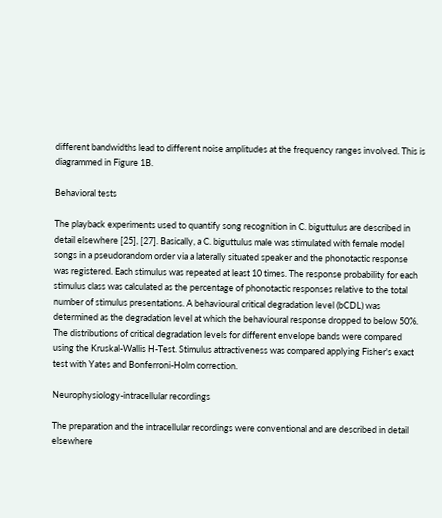different bandwidths lead to different noise amplitudes at the frequency ranges involved. This is diagrammed in Figure 1B.

Behavioral tests

The playback experiments used to quantify song recognition in C. biguttulus are described in detail elsewhere [25], [27]. Basically, a C. biguttulus male was stimulated with female model songs in a pseudorandom order via a laterally situated speaker and the phonotactic response was registered. Each stimulus was repeated at least 10 times. The response probability for each stimulus class was calculated as the percentage of phonotactic responses relative to the total number of stimulus presentations. A behavioural critical degradation level (bCDL) was determined as the degradation level at which the behavioural response dropped to below 50%. The distributions of critical degradation levels for different envelope bands were compared using the Kruskal-Wallis H-Test. Stimulus attractiveness was compared applying Fisher's exact test with Yates and Bonferroni-Holm correction.

Neurophysiology-intracellular recordings

The preparation and the intracellular recordings were conventional and are described in detail elsewhere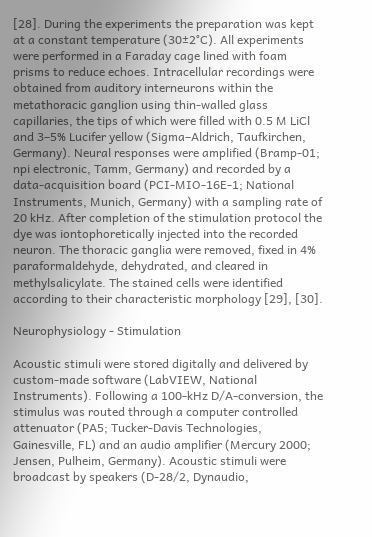[28]. During the experiments the preparation was kept at a constant temperature (30±2°C). All experiments were performed in a Faraday cage lined with foam prisms to reduce echoes. Intracellular recordings were obtained from auditory interneurons within the metathoracic ganglion using thin-walled glass capillaries, the tips of which were filled with 0.5 M LiCl and 3–5% Lucifer yellow (Sigma–Aldrich, Taufkirchen, Germany). Neural responses were amplified (Bramp-01; npi electronic, Tamm, Germany) and recorded by a data-acquisition board (PCI-MIO-16E-1; National Instruments, Munich, Germany) with a sampling rate of 20 kHz. After completion of the stimulation protocol the dye was iontophoretically injected into the recorded neuron. The thoracic ganglia were removed, fixed in 4% paraformaldehyde, dehydrated, and cleared in methylsalicylate. The stained cells were identified according to their characteristic morphology [29], [30].

Neurophysiology - Stimulation

Acoustic stimuli were stored digitally and delivered by custom-made software (LabVIEW, National Instruments). Following a 100-kHz D/A-conversion, the stimulus was routed through a computer controlled attenuator (PA5; Tucker-Davis Technologies, Gainesville, FL) and an audio amplifier (Mercury 2000; Jensen, Pulheim, Germany). Acoustic stimuli were broadcast by speakers (D-28/2, Dynaudio,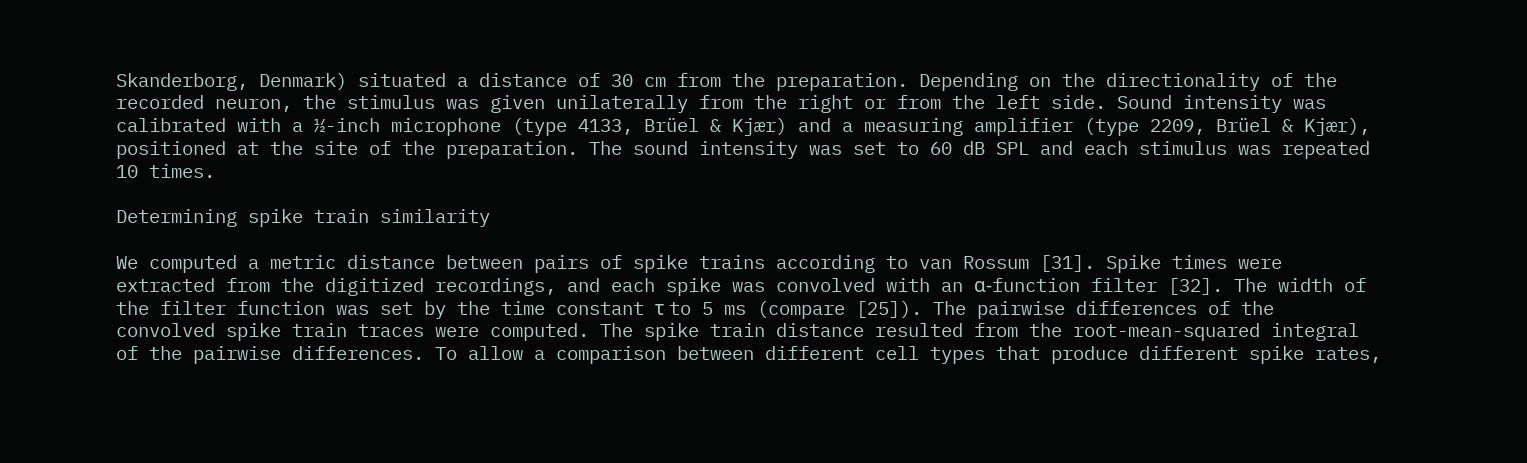Skanderborg, Denmark) situated a distance of 30 cm from the preparation. Depending on the directionality of the recorded neuron, the stimulus was given unilaterally from the right or from the left side. Sound intensity was calibrated with a ½-inch microphone (type 4133, Brüel & Kjær) and a measuring amplifier (type 2209, Brüel & Kjær), positioned at the site of the preparation. The sound intensity was set to 60 dB SPL and each stimulus was repeated 10 times.

Determining spike train similarity

We computed a metric distance between pairs of spike trains according to van Rossum [31]. Spike times were extracted from the digitized recordings, and each spike was convolved with an α-function filter [32]. The width of the filter function was set by the time constant τ to 5 ms (compare [25]). The pairwise differences of the convolved spike train traces were computed. The spike train distance resulted from the root-mean-squared integral of the pairwise differences. To allow a comparison between different cell types that produce different spike rates,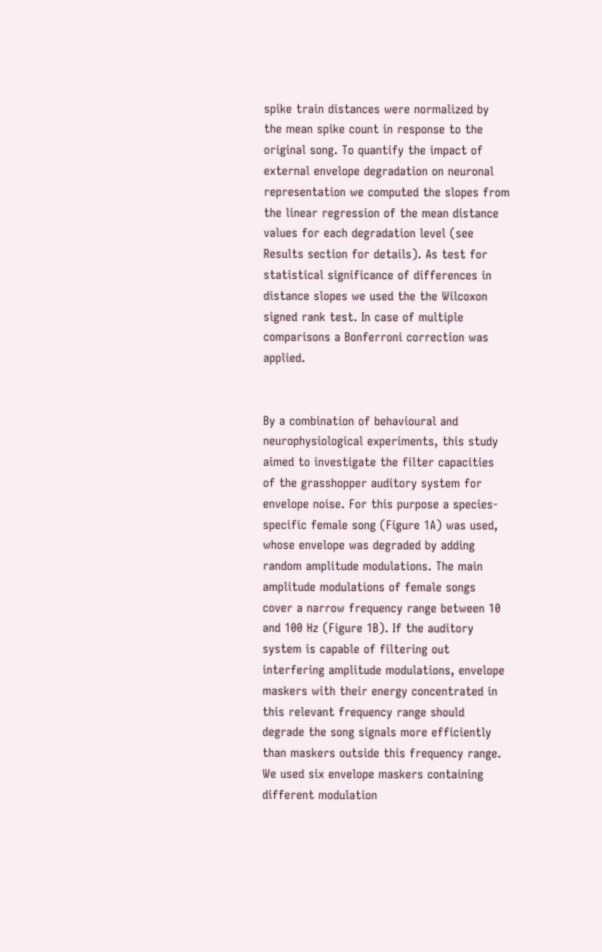spike train distances were normalized by the mean spike count in response to the original song. To quantify the impact of external envelope degradation on neuronal representation we computed the slopes from the linear regression of the mean distance values for each degradation level (see Results section for details). As test for statistical significance of differences in distance slopes we used the the Wilcoxon signed rank test. In case of multiple comparisons a Bonferroni correction was applied.


By a combination of behavioural and neurophysiological experiments, this study aimed to investigate the filter capacities of the grasshopper auditory system for envelope noise. For this purpose a species-specific female song (Figure 1A) was used, whose envelope was degraded by adding random amplitude modulations. The main amplitude modulations of female songs cover a narrow frequency range between 10 and 100 Hz (Figure 1B). If the auditory system is capable of filtering out interfering amplitude modulations, envelope maskers with their energy concentrated in this relevant frequency range should degrade the song signals more efficiently than maskers outside this frequency range. We used six envelope maskers containing different modulation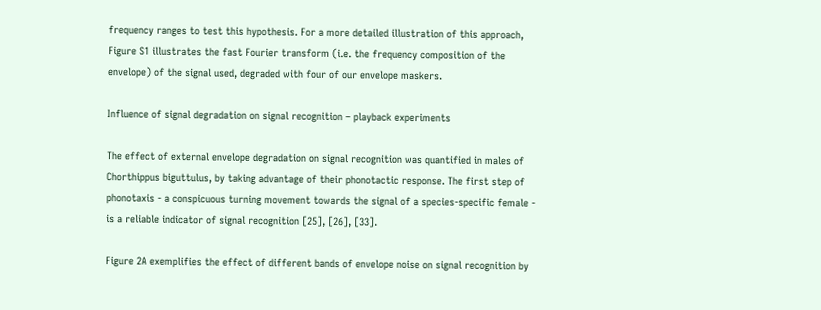frequency ranges to test this hypothesis. For a more detailed illustration of this approach, Figure S1 illustrates the fast Fourier transform (i.e. the frequency composition of the envelope) of the signal used, degraded with four of our envelope maskers.

Influence of signal degradation on signal recognition – playback experiments

The effect of external envelope degradation on signal recognition was quantified in males of Chorthippus biguttulus, by taking advantage of their phonotactic response. The first step of phonotaxis - a conspicuous turning movement towards the signal of a species-specific female - is a reliable indicator of signal recognition [25], [26], [33].

Figure 2A exemplifies the effect of different bands of envelope noise on signal recognition by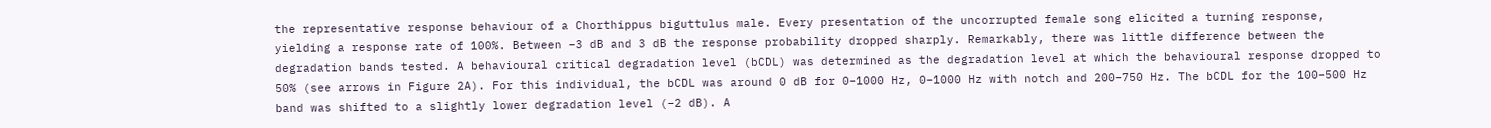the representative response behaviour of a Chorthippus biguttulus male. Every presentation of the uncorrupted female song elicited a turning response, yielding a response rate of 100%. Between −3 dB and 3 dB the response probability dropped sharply. Remarkably, there was little difference between the degradation bands tested. A behavioural critical degradation level (bCDL) was determined as the degradation level at which the behavioural response dropped to 50% (see arrows in Figure 2A). For this individual, the bCDL was around 0 dB for 0–1000 Hz, 0–1000 Hz with notch and 200–750 Hz. The bCDL for the 100–500 Hz band was shifted to a slightly lower degradation level (−2 dB). A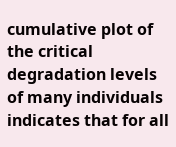cumulative plot of the critical degradation levels of many individuals indicates that for all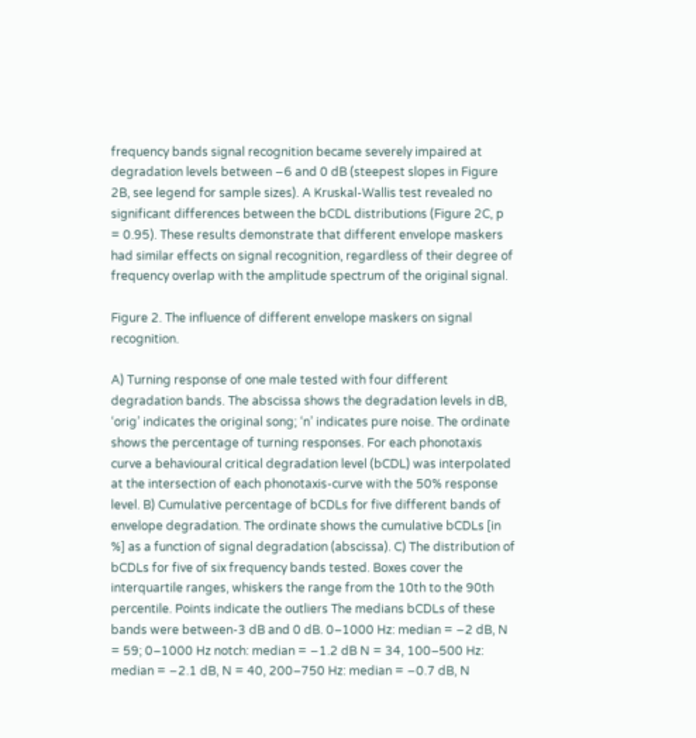frequency bands signal recognition became severely impaired at degradation levels between −6 and 0 dB (steepest slopes in Figure 2B, see legend for sample sizes). A Kruskal-Wallis test revealed no significant differences between the bCDL distributions (Figure 2C, p = 0.95). These results demonstrate that different envelope maskers had similar effects on signal recognition, regardless of their degree of frequency overlap with the amplitude spectrum of the original signal.

Figure 2. The influence of different envelope maskers on signal recognition.

A) Turning response of one male tested with four different degradation bands. The abscissa shows the degradation levels in dB, ‘orig’ indicates the original song; ‘n’ indicates pure noise. The ordinate shows the percentage of turning responses. For each phonotaxis curve a behavioural critical degradation level (bCDL) was interpolated at the intersection of each phonotaxis-curve with the 50% response level. B) Cumulative percentage of bCDLs for five different bands of envelope degradation. The ordinate shows the cumulative bCDLs [in %] as a function of signal degradation (abscissa). C) The distribution of bCDLs for five of six frequency bands tested. Boxes cover the interquartile ranges, whiskers the range from the 10th to the 90th percentile. Points indicate the outliers The medians bCDLs of these bands were between-3 dB and 0 dB. 0–1000 Hz: median = −2 dB, N = 59; 0–1000 Hz notch: median = −1.2 dB N = 34, 100–500 Hz: median = −2.1 dB, N = 40, 200–750 Hz: median = −0.7 dB, N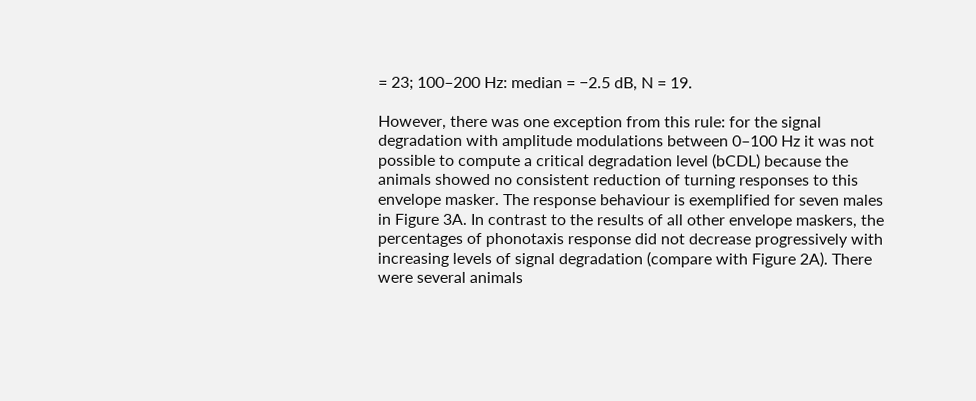= 23; 100–200 Hz: median = −2.5 dB, N = 19.

However, there was one exception from this rule: for the signal degradation with amplitude modulations between 0–100 Hz it was not possible to compute a critical degradation level (bCDL) because the animals showed no consistent reduction of turning responses to this envelope masker. The response behaviour is exemplified for seven males in Figure 3A. In contrast to the results of all other envelope maskers, the percentages of phonotaxis response did not decrease progressively with increasing levels of signal degradation (compare with Figure 2A). There were several animals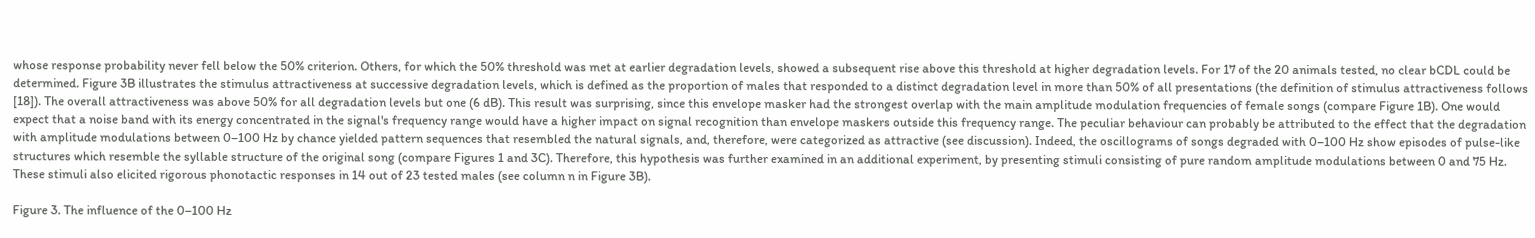whose response probability never fell below the 50% criterion. Others, for which the 50% threshold was met at earlier degradation levels, showed a subsequent rise above this threshold at higher degradation levels. For 17 of the 20 animals tested, no clear bCDL could be determined. Figure 3B illustrates the stimulus attractiveness at successive degradation levels, which is defined as the proportion of males that responded to a distinct degradation level in more than 50% of all presentations (the definition of stimulus attractiveness follows [18]). The overall attractiveness was above 50% for all degradation levels but one (6 dB). This result was surprising, since this envelope masker had the strongest overlap with the main amplitude modulation frequencies of female songs (compare Figure 1B). One would expect that a noise band with its energy concentrated in the signal's frequency range would have a higher impact on signal recognition than envelope maskers outside this frequency range. The peculiar behaviour can probably be attributed to the effect that the degradation with amplitude modulations between 0–100 Hz by chance yielded pattern sequences that resembled the natural signals, and, therefore, were categorized as attractive (see discussion). Indeed, the oscillograms of songs degraded with 0–100 Hz show episodes of pulse-like structures which resemble the syllable structure of the original song (compare Figures 1 and 3C). Therefore, this hypothesis was further examined in an additional experiment, by presenting stimuli consisting of pure random amplitude modulations between 0 and 75 Hz. These stimuli also elicited rigorous phonotactic responses in 14 out of 23 tested males (see column n in Figure 3B).

Figure 3. The influence of the 0–100 Hz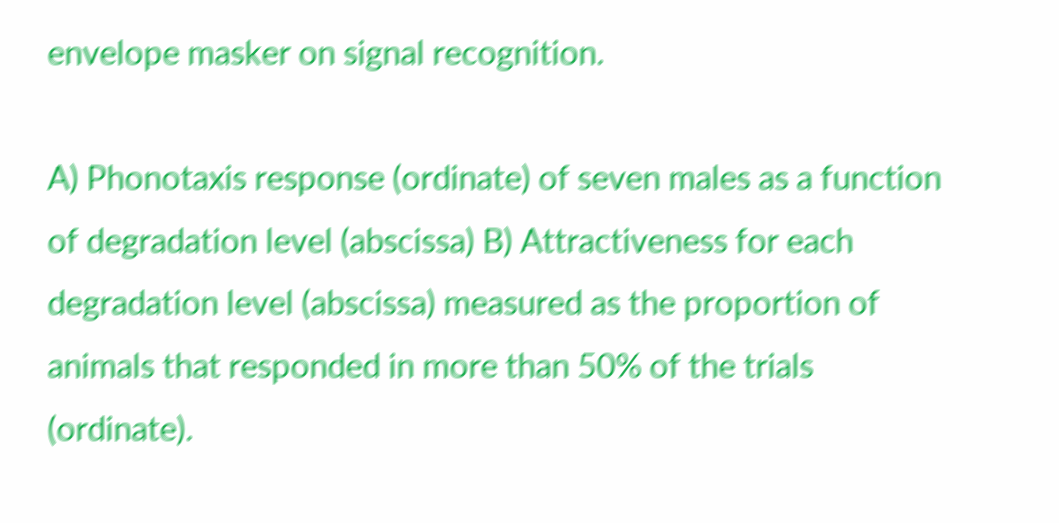envelope masker on signal recognition.

A) Phonotaxis response (ordinate) of seven males as a function of degradation level (abscissa) B) Attractiveness for each degradation level (abscissa) measured as the proportion of animals that responded in more than 50% of the trials (ordinate).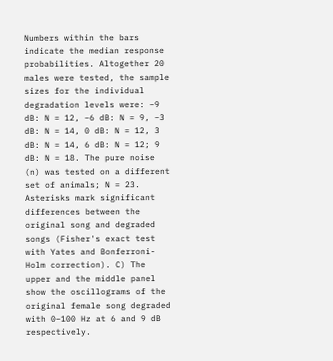Numbers within the bars indicate the median response probabilities. Altogether 20 males were tested, the sample sizes for the individual degradation levels were: −9 dB: N = 12, −6 dB: N = 9, −3 dB: N = 14, 0 dB: N = 12, 3 dB: N = 14, 6 dB: N = 12; 9 dB: N = 18. The pure noise (n) was tested on a different set of animals; N = 23. Asterisks mark significant differences between the original song and degraded songs (Fisher's exact test with Yates and Bonferroni-Holm correction). C) The upper and the middle panel show the oscillograms of the original female song degraded with 0–100 Hz at 6 and 9 dB respectively.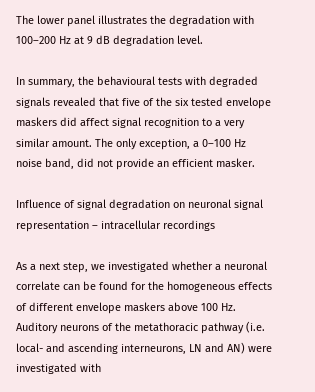The lower panel illustrates the degradation with 100–200 Hz at 9 dB degradation level.

In summary, the behavioural tests with degraded signals revealed that five of the six tested envelope maskers did affect signal recognition to a very similar amount. The only exception, a 0–100 Hz noise band, did not provide an efficient masker.

Influence of signal degradation on neuronal signal representation – intracellular recordings

As a next step, we investigated whether a neuronal correlate can be found for the homogeneous effects of different envelope maskers above 100 Hz. Auditory neurons of the metathoracic pathway (i.e. local- and ascending interneurons, LN and AN) were investigated with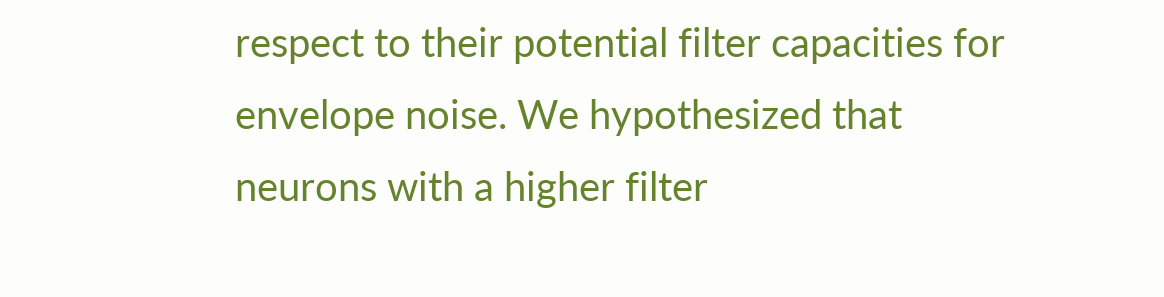respect to their potential filter capacities for envelope noise. We hypothesized that neurons with a higher filter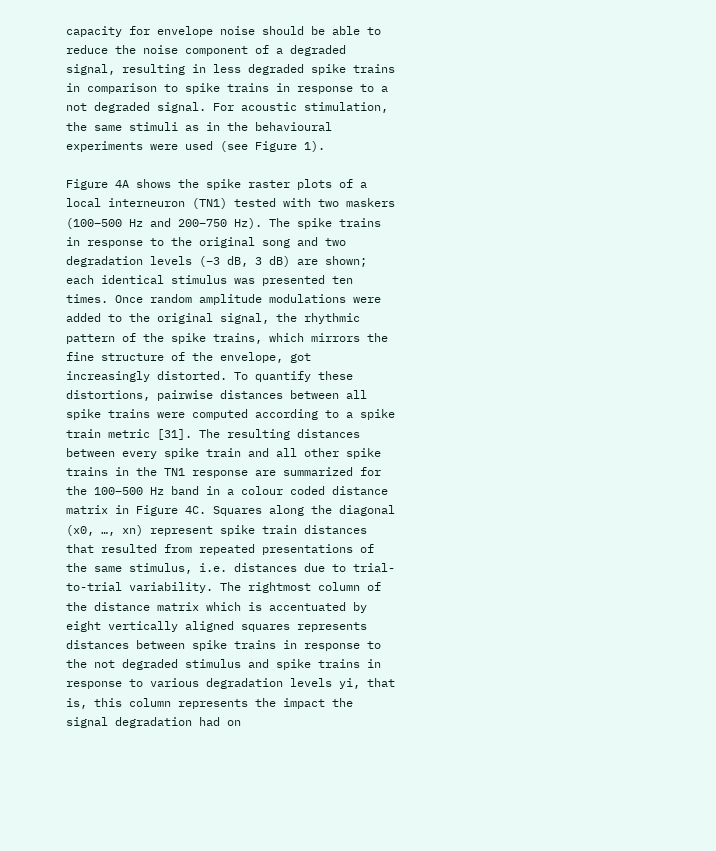capacity for envelope noise should be able to reduce the noise component of a degraded signal, resulting in less degraded spike trains in comparison to spike trains in response to a not degraded signal. For acoustic stimulation, the same stimuli as in the behavioural experiments were used (see Figure 1).

Figure 4A shows the spike raster plots of a local interneuron (TN1) tested with two maskers (100–500 Hz and 200–750 Hz). The spike trains in response to the original song and two degradation levels (−3 dB, 3 dB) are shown; each identical stimulus was presented ten times. Once random amplitude modulations were added to the original signal, the rhythmic pattern of the spike trains, which mirrors the fine structure of the envelope, got increasingly distorted. To quantify these distortions, pairwise distances between all spike trains were computed according to a spike train metric [31]. The resulting distances between every spike train and all other spike trains in the TN1 response are summarized for the 100–500 Hz band in a colour coded distance matrix in Figure 4C. Squares along the diagonal (x0, …, xn) represent spike train distances that resulted from repeated presentations of the same stimulus, i.e. distances due to trial-to-trial variability. The rightmost column of the distance matrix which is accentuated by eight vertically aligned squares represents distances between spike trains in response to the not degraded stimulus and spike trains in response to various degradation levels yi, that is, this column represents the impact the signal degradation had on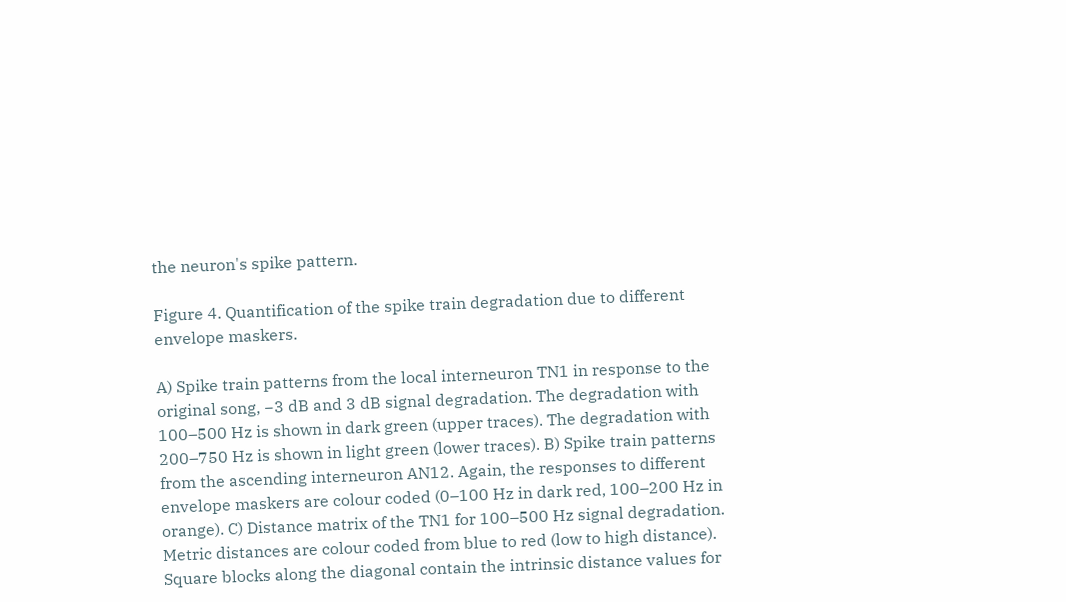the neuron's spike pattern.

Figure 4. Quantification of the spike train degradation due to different envelope maskers.

A) Spike train patterns from the local interneuron TN1 in response to the original song, −3 dB and 3 dB signal degradation. The degradation with 100–500 Hz is shown in dark green (upper traces). The degradation with 200–750 Hz is shown in light green (lower traces). B) Spike train patterns from the ascending interneuron AN12. Again, the responses to different envelope maskers are colour coded (0–100 Hz in dark red, 100–200 Hz in orange). C) Distance matrix of the TN1 for 100–500 Hz signal degradation. Metric distances are colour coded from blue to red (low to high distance). Square blocks along the diagonal contain the intrinsic distance values for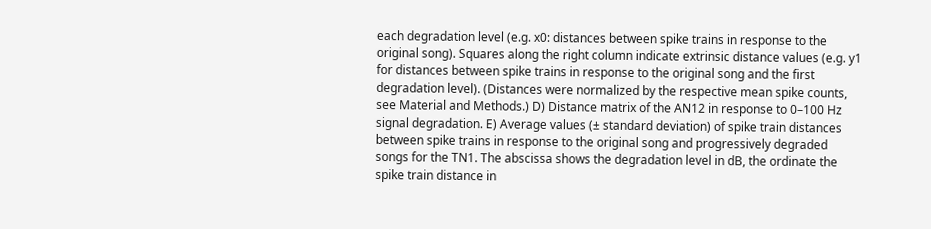each degradation level (e.g. x0: distances between spike trains in response to the original song). Squares along the right column indicate extrinsic distance values (e.g. y1 for distances between spike trains in response to the original song and the first degradation level). (Distances were normalized by the respective mean spike counts, see Material and Methods.) D) Distance matrix of the AN12 in response to 0–100 Hz signal degradation. E) Average values (± standard deviation) of spike train distances between spike trains in response to the original song and progressively degraded songs for the TN1. The abscissa shows the degradation level in dB, the ordinate the spike train distance in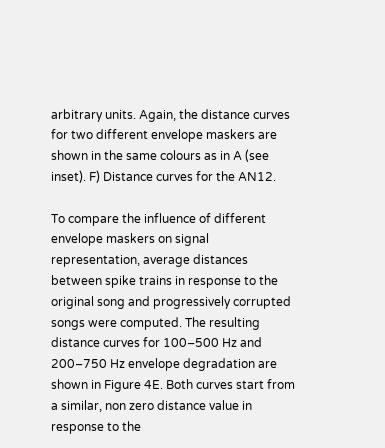arbitrary units. Again, the distance curves for two different envelope maskers are shown in the same colours as in A (see inset). F) Distance curves for the AN12.

To compare the influence of different envelope maskers on signal representation, average distances between spike trains in response to the original song and progressively corrupted songs were computed. The resulting distance curves for 100–500 Hz and 200–750 Hz envelope degradation are shown in Figure 4E. Both curves start from a similar, non zero distance value in response to the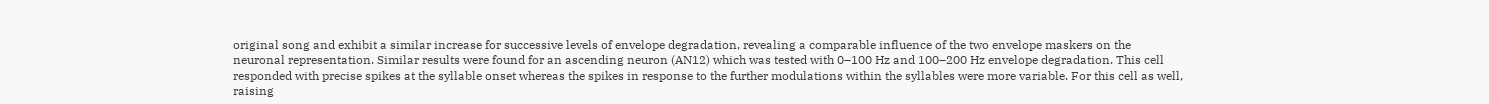original song and exhibit a similar increase for successive levels of envelope degradation, revealing a comparable influence of the two envelope maskers on the neuronal representation. Similar results were found for an ascending neuron (AN12) which was tested with 0–100 Hz and 100–200 Hz envelope degradation. This cell responded with precise spikes at the syllable onset whereas the spikes in response to the further modulations within the syllables were more variable. For this cell as well, raising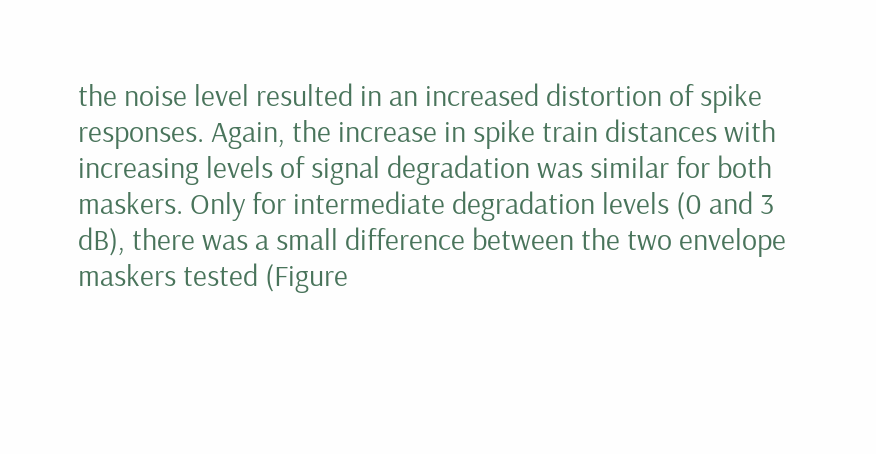the noise level resulted in an increased distortion of spike responses. Again, the increase in spike train distances with increasing levels of signal degradation was similar for both maskers. Only for intermediate degradation levels (0 and 3 dB), there was a small difference between the two envelope maskers tested (Figure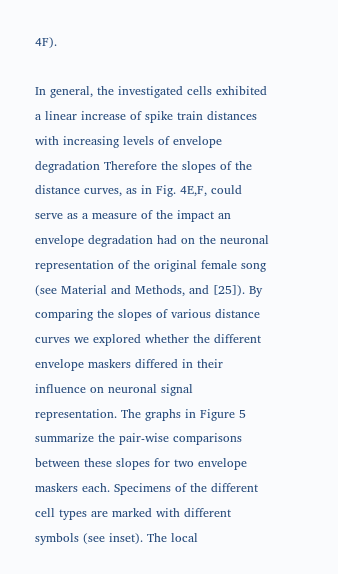4F).

In general, the investigated cells exhibited a linear increase of spike train distances with increasing levels of envelope degradation Therefore the slopes of the distance curves, as in Fig. 4E,F, could serve as a measure of the impact an envelope degradation had on the neuronal representation of the original female song (see Material and Methods, and [25]). By comparing the slopes of various distance curves we explored whether the different envelope maskers differed in their influence on neuronal signal representation. The graphs in Figure 5 summarize the pair-wise comparisons between these slopes for two envelope maskers each. Specimens of the different cell types are marked with different symbols (see inset). The local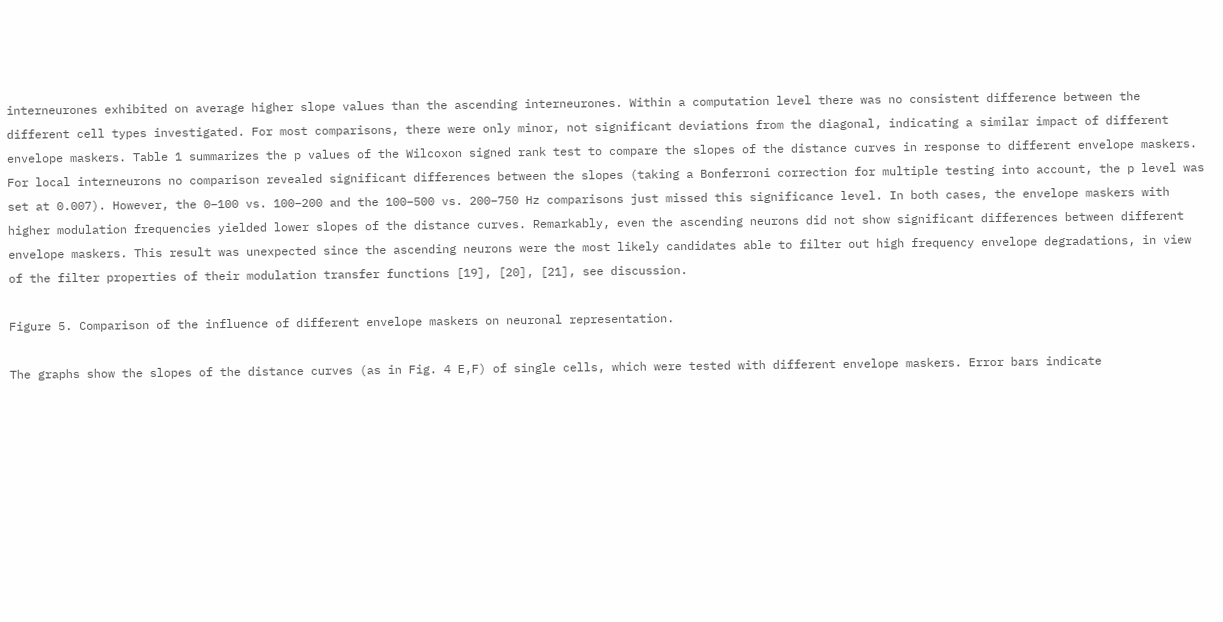interneurones exhibited on average higher slope values than the ascending interneurones. Within a computation level there was no consistent difference between the different cell types investigated. For most comparisons, there were only minor, not significant deviations from the diagonal, indicating a similar impact of different envelope maskers. Table 1 summarizes the p values of the Wilcoxon signed rank test to compare the slopes of the distance curves in response to different envelope maskers. For local interneurons no comparison revealed significant differences between the slopes (taking a Bonferroni correction for multiple testing into account, the p level was set at 0.007). However, the 0–100 vs. 100–200 and the 100–500 vs. 200–750 Hz comparisons just missed this significance level. In both cases, the envelope maskers with higher modulation frequencies yielded lower slopes of the distance curves. Remarkably, even the ascending neurons did not show significant differences between different envelope maskers. This result was unexpected since the ascending neurons were the most likely candidates able to filter out high frequency envelope degradations, in view of the filter properties of their modulation transfer functions [19], [20], [21], see discussion.

Figure 5. Comparison of the influence of different envelope maskers on neuronal representation.

The graphs show the slopes of the distance curves (as in Fig. 4 E,F) of single cells, which were tested with different envelope maskers. Error bars indicate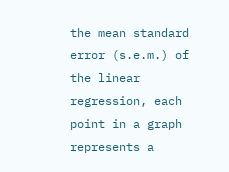the mean standard error (s.e.m.) of the linear regression, each point in a graph represents a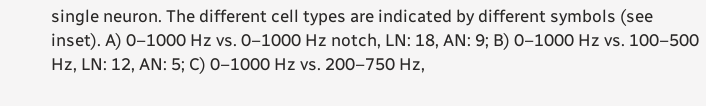single neuron. The different cell types are indicated by different symbols (see inset). A) 0–1000 Hz vs. 0–1000 Hz notch, LN: 18, AN: 9; B) 0–1000 Hz vs. 100–500 Hz, LN: 12, AN: 5; C) 0–1000 Hz vs. 200–750 Hz,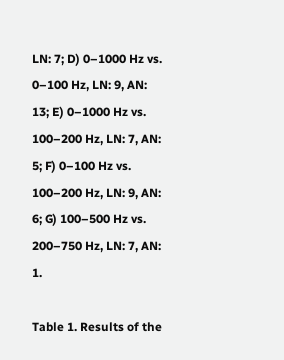LN: 7; D) 0–1000 Hz vs. 0–100 Hz, LN: 9, AN: 13; E) 0–1000 Hz vs. 100–200 Hz, LN: 7, AN: 5; F) 0–100 Hz vs. 100–200 Hz, LN: 9, AN: 6; G) 100–500 Hz vs. 200–750 Hz, LN: 7, AN: 1.

Table 1. Results of the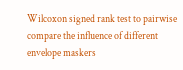Wilcoxon signed rank test to pairwise compare the influence of different envelope maskers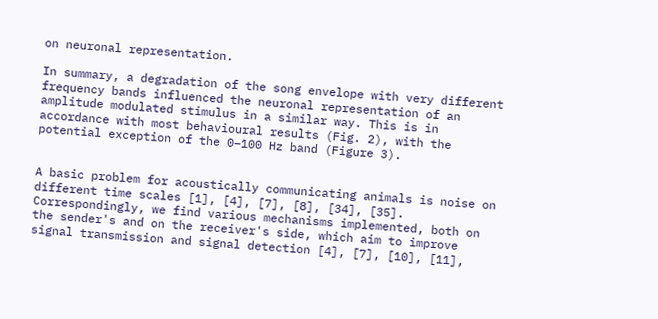on neuronal representation.

In summary, a degradation of the song envelope with very different frequency bands influenced the neuronal representation of an amplitude modulated stimulus in a similar way. This is in accordance with most behavioural results (Fig. 2), with the potential exception of the 0–100 Hz band (Figure 3).


A basic problem for acoustically communicating animals is noise on different time scales [1], [4], [7], [8], [34], [35]. Correspondingly, we find various mechanisms implemented, both on the sender's and on the receiver's side, which aim to improve signal transmission and signal detection [4], [7], [10], [11],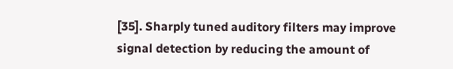[35]. Sharply tuned auditory filters may improve signal detection by reducing the amount of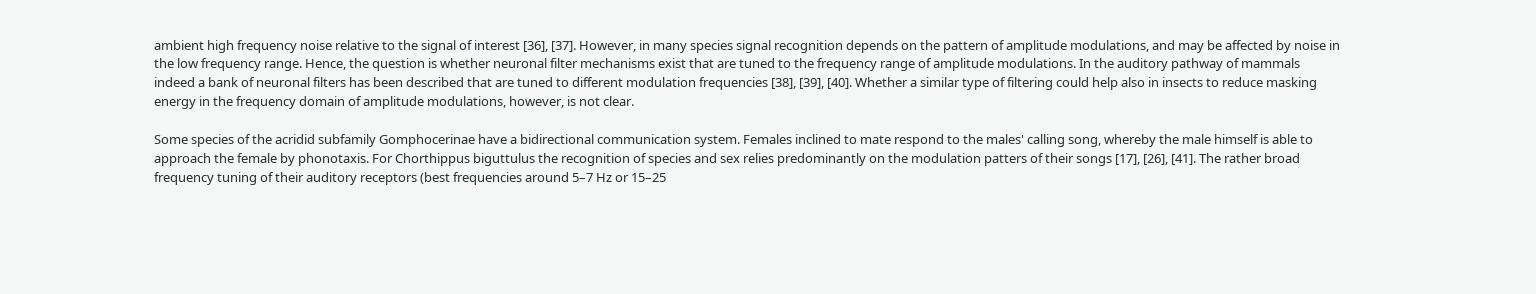ambient high frequency noise relative to the signal of interest [36], [37]. However, in many species signal recognition depends on the pattern of amplitude modulations, and may be affected by noise in the low frequency range. Hence, the question is whether neuronal filter mechanisms exist that are tuned to the frequency range of amplitude modulations. In the auditory pathway of mammals indeed a bank of neuronal filters has been described that are tuned to different modulation frequencies [38], [39], [40]. Whether a similar type of filtering could help also in insects to reduce masking energy in the frequency domain of amplitude modulations, however, is not clear.

Some species of the acridid subfamily Gomphocerinae have a bidirectional communication system. Females inclined to mate respond to the males' calling song, whereby the male himself is able to approach the female by phonotaxis. For Chorthippus biguttulus the recognition of species and sex relies predominantly on the modulation patters of their songs [17], [26], [41]. The rather broad frequency tuning of their auditory receptors (best frequencies around 5–7 Hz or 15–25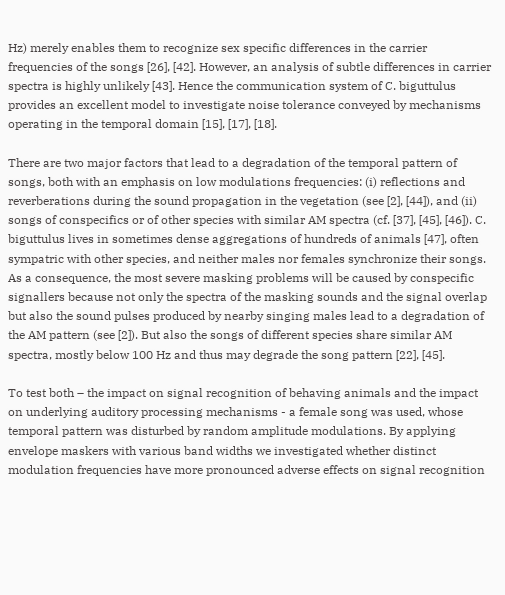Hz) merely enables them to recognize sex specific differences in the carrier frequencies of the songs [26], [42]. However, an analysis of subtle differences in carrier spectra is highly unlikely [43]. Hence the communication system of C. biguttulus provides an excellent model to investigate noise tolerance conveyed by mechanisms operating in the temporal domain [15], [17], [18].

There are two major factors that lead to a degradation of the temporal pattern of songs, both with an emphasis on low modulations frequencies: (i) reflections and reverberations during the sound propagation in the vegetation (see [2], [44]), and (ii) songs of conspecifics or of other species with similar AM spectra (cf. [37], [45], [46]). C. biguttulus lives in sometimes dense aggregations of hundreds of animals [47], often sympatric with other species, and neither males nor females synchronize their songs. As a consequence, the most severe masking problems will be caused by conspecific signallers because not only the spectra of the masking sounds and the signal overlap but also the sound pulses produced by nearby singing males lead to a degradation of the AM pattern (see [2]). But also the songs of different species share similar AM spectra, mostly below 100 Hz and thus may degrade the song pattern [22], [45].

To test both – the impact on signal recognition of behaving animals and the impact on underlying auditory processing mechanisms - a female song was used, whose temporal pattern was disturbed by random amplitude modulations. By applying envelope maskers with various band widths we investigated whether distinct modulation frequencies have more pronounced adverse effects on signal recognition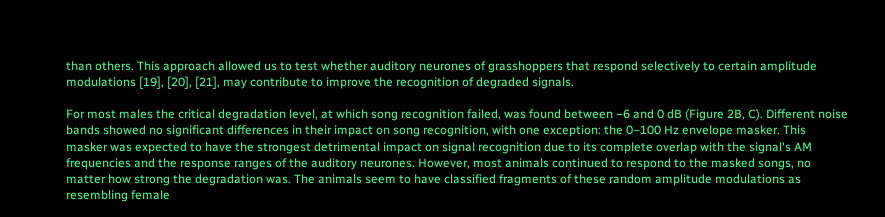than others. This approach allowed us to test whether auditory neurones of grasshoppers that respond selectively to certain amplitude modulations [19], [20], [21], may contribute to improve the recognition of degraded signals.

For most males the critical degradation level, at which song recognition failed, was found between −6 and 0 dB (Figure 2B, C). Different noise bands showed no significant differences in their impact on song recognition, with one exception: the 0–100 Hz envelope masker. This masker was expected to have the strongest detrimental impact on signal recognition due to its complete overlap with the signal's AM frequencies and the response ranges of the auditory neurones. However, most animals continued to respond to the masked songs, no matter how strong the degradation was. The animals seem to have classified fragments of these random amplitude modulations as resembling female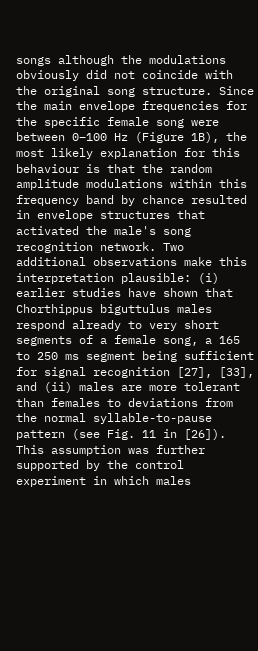songs although the modulations obviously did not coincide with the original song structure. Since the main envelope frequencies for the specific female song were between 0–100 Hz (Figure 1B), the most likely explanation for this behaviour is that the random amplitude modulations within this frequency band by chance resulted in envelope structures that activated the male's song recognition network. Two additional observations make this interpretation plausible: (i) earlier studies have shown that Chorthippus biguttulus males respond already to very short segments of a female song, a 165 to 250 ms segment being sufficient for signal recognition [27], [33], and (ii) males are more tolerant than females to deviations from the normal syllable-to-pause pattern (see Fig. 11 in [26]). This assumption was further supported by the control experiment in which males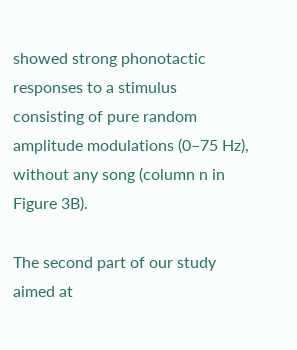showed strong phonotactic responses to a stimulus consisting of pure random amplitude modulations (0–75 Hz), without any song (column n in Figure 3B).

The second part of our study aimed at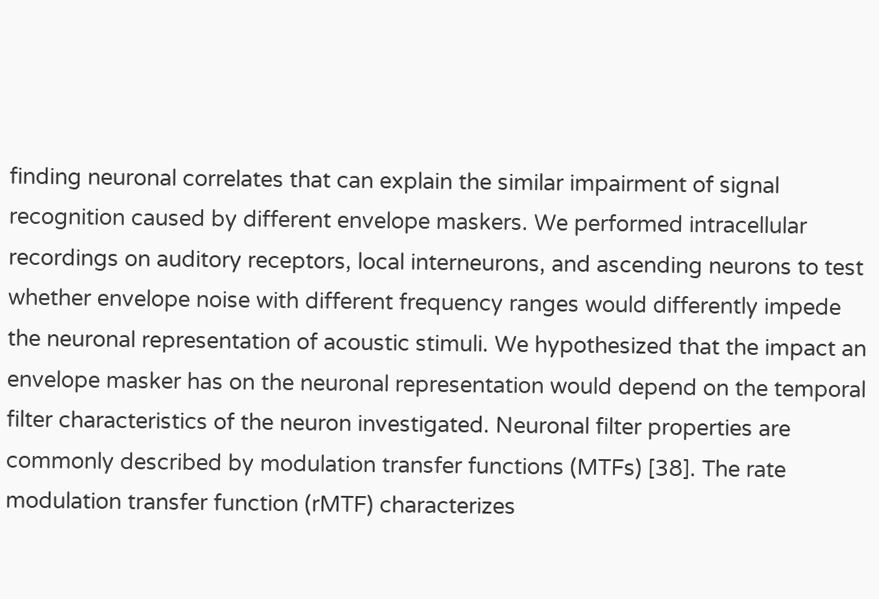finding neuronal correlates that can explain the similar impairment of signal recognition caused by different envelope maskers. We performed intracellular recordings on auditory receptors, local interneurons, and ascending neurons to test whether envelope noise with different frequency ranges would differently impede the neuronal representation of acoustic stimuli. We hypothesized that the impact an envelope masker has on the neuronal representation would depend on the temporal filter characteristics of the neuron investigated. Neuronal filter properties are commonly described by modulation transfer functions (MTFs) [38]. The rate modulation transfer function (rMTF) characterizes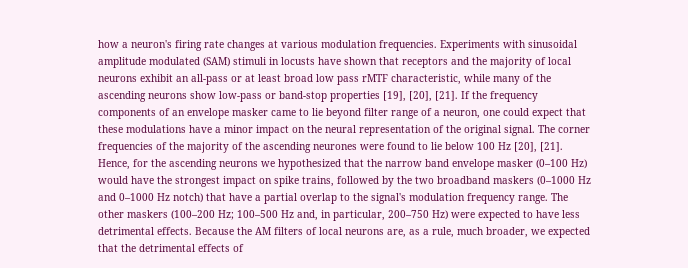how a neuron's firing rate changes at various modulation frequencies. Experiments with sinusoidal amplitude modulated (SAM) stimuli in locusts have shown that receptors and the majority of local neurons exhibit an all-pass or at least broad low pass rMTF characteristic, while many of the ascending neurons show low-pass or band-stop properties [19], [20], [21]. If the frequency components of an envelope masker came to lie beyond filter range of a neuron, one could expect that these modulations have a minor impact on the neural representation of the original signal. The corner frequencies of the majority of the ascending neurones were found to lie below 100 Hz [20], [21]. Hence, for the ascending neurons we hypothesized that the narrow band envelope masker (0–100 Hz) would have the strongest impact on spike trains, followed by the two broadband maskers (0–1000 Hz and 0–1000 Hz notch) that have a partial overlap to the signal's modulation frequency range. The other maskers (100–200 Hz; 100–500 Hz and, in particular, 200–750 Hz) were expected to have less detrimental effects. Because the AM filters of local neurons are, as a rule, much broader, we expected that the detrimental effects of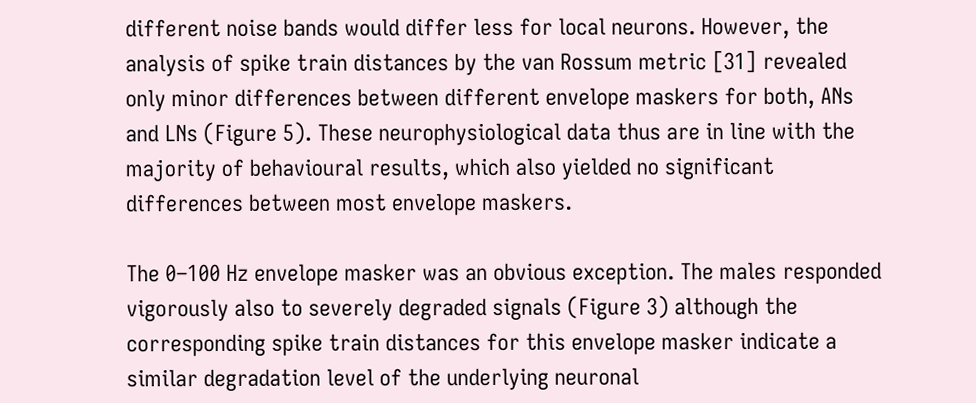different noise bands would differ less for local neurons. However, the analysis of spike train distances by the van Rossum metric [31] revealed only minor differences between different envelope maskers for both, ANs and LNs (Figure 5). These neurophysiological data thus are in line with the majority of behavioural results, which also yielded no significant differences between most envelope maskers.

The 0–100 Hz envelope masker was an obvious exception. The males responded vigorously also to severely degraded signals (Figure 3) although the corresponding spike train distances for this envelope masker indicate a similar degradation level of the underlying neuronal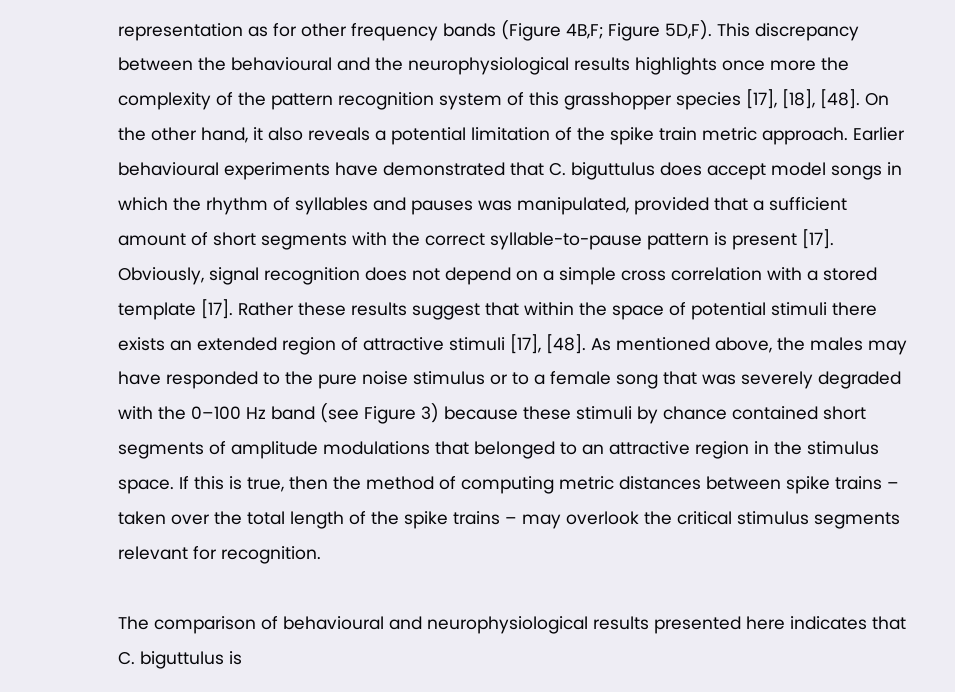representation as for other frequency bands (Figure 4B,F; Figure 5D,F). This discrepancy between the behavioural and the neurophysiological results highlights once more the complexity of the pattern recognition system of this grasshopper species [17], [18], [48]. On the other hand, it also reveals a potential limitation of the spike train metric approach. Earlier behavioural experiments have demonstrated that C. biguttulus does accept model songs in which the rhythm of syllables and pauses was manipulated, provided that a sufficient amount of short segments with the correct syllable-to-pause pattern is present [17]. Obviously, signal recognition does not depend on a simple cross correlation with a stored template [17]. Rather these results suggest that within the space of potential stimuli there exists an extended region of attractive stimuli [17], [48]. As mentioned above, the males may have responded to the pure noise stimulus or to a female song that was severely degraded with the 0–100 Hz band (see Figure 3) because these stimuli by chance contained short segments of amplitude modulations that belonged to an attractive region in the stimulus space. If this is true, then the method of computing metric distances between spike trains – taken over the total length of the spike trains – may overlook the critical stimulus segments relevant for recognition.

The comparison of behavioural and neurophysiological results presented here indicates that C. biguttulus is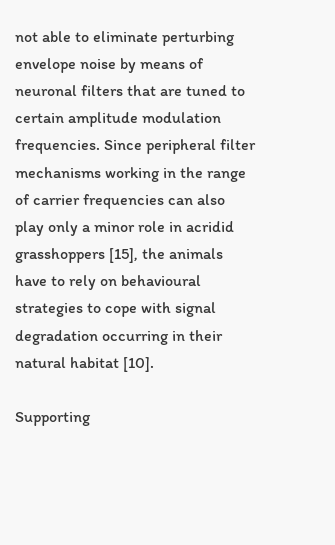not able to eliminate perturbing envelope noise by means of neuronal filters that are tuned to certain amplitude modulation frequencies. Since peripheral filter mechanisms working in the range of carrier frequencies can also play only a minor role in acridid grasshoppers [15], the animals have to rely on behavioural strategies to cope with signal degradation occurring in their natural habitat [10].

Supporting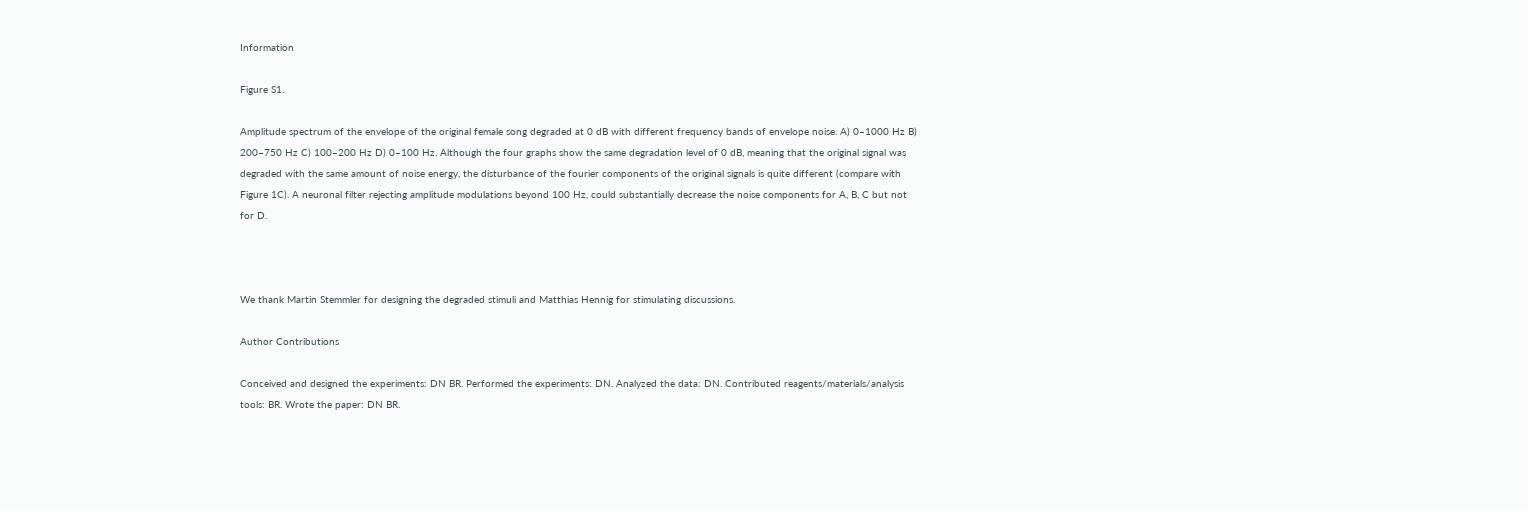Information

Figure S1.

Amplitude spectrum of the envelope of the original female song degraded at 0 dB with different frequency bands of envelope noise. A) 0–1000 Hz B) 200–750 Hz C) 100–200 Hz D) 0–100 Hz. Although the four graphs show the same degradation level of 0 dB, meaning that the original signal was degraded with the same amount of noise energy, the disturbance of the fourier components of the original signals is quite different (compare with Figure 1C). A neuronal filter rejecting amplitude modulations beyond 100 Hz, could substantially decrease the noise components for A, B, C but not for D.



We thank Martin Stemmler for designing the degraded stimuli and Matthias Hennig for stimulating discussions.

Author Contributions

Conceived and designed the experiments: DN BR. Performed the experiments: DN. Analyzed the data: DN. Contributed reagents/materials/analysis tools: BR. Wrote the paper: DN BR.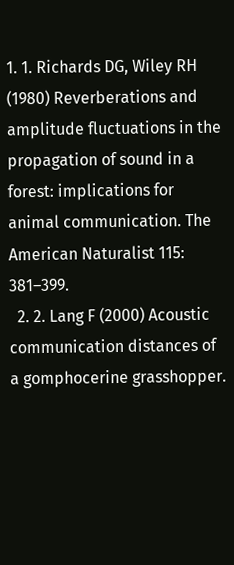1. 1. Richards DG, Wiley RH (1980) Reverberations and amplitude fluctuations in the propagation of sound in a forest: implications for animal communication. The American Naturalist 115: 381–399.
  2. 2. Lang F (2000) Acoustic communication distances of a gomphocerine grasshopper.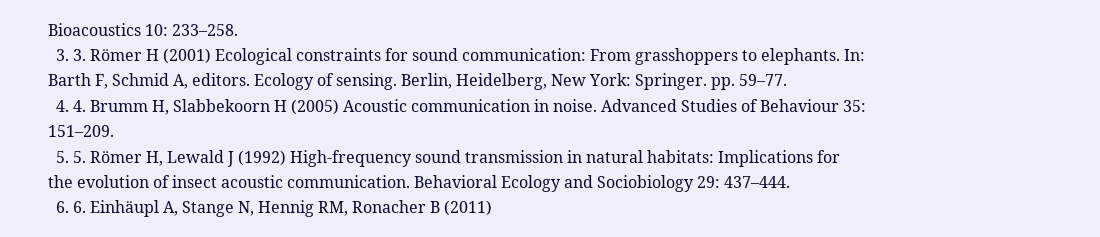Bioacoustics 10: 233–258.
  3. 3. Römer H (2001) Ecological constraints for sound communication: From grasshoppers to elephants. In: Barth F, Schmid A, editors. Ecology of sensing. Berlin, Heidelberg, New York: Springer. pp. 59–77.
  4. 4. Brumm H, Slabbekoorn H (2005) Acoustic communication in noise. Advanced Studies of Behaviour 35: 151–209.
  5. 5. Römer H, Lewald J (1992) High-frequency sound transmission in natural habitats: Implications for the evolution of insect acoustic communication. Behavioral Ecology and Sociobiology 29: 437–444.
  6. 6. Einhäupl A, Stange N, Hennig RM, Ronacher B (2011)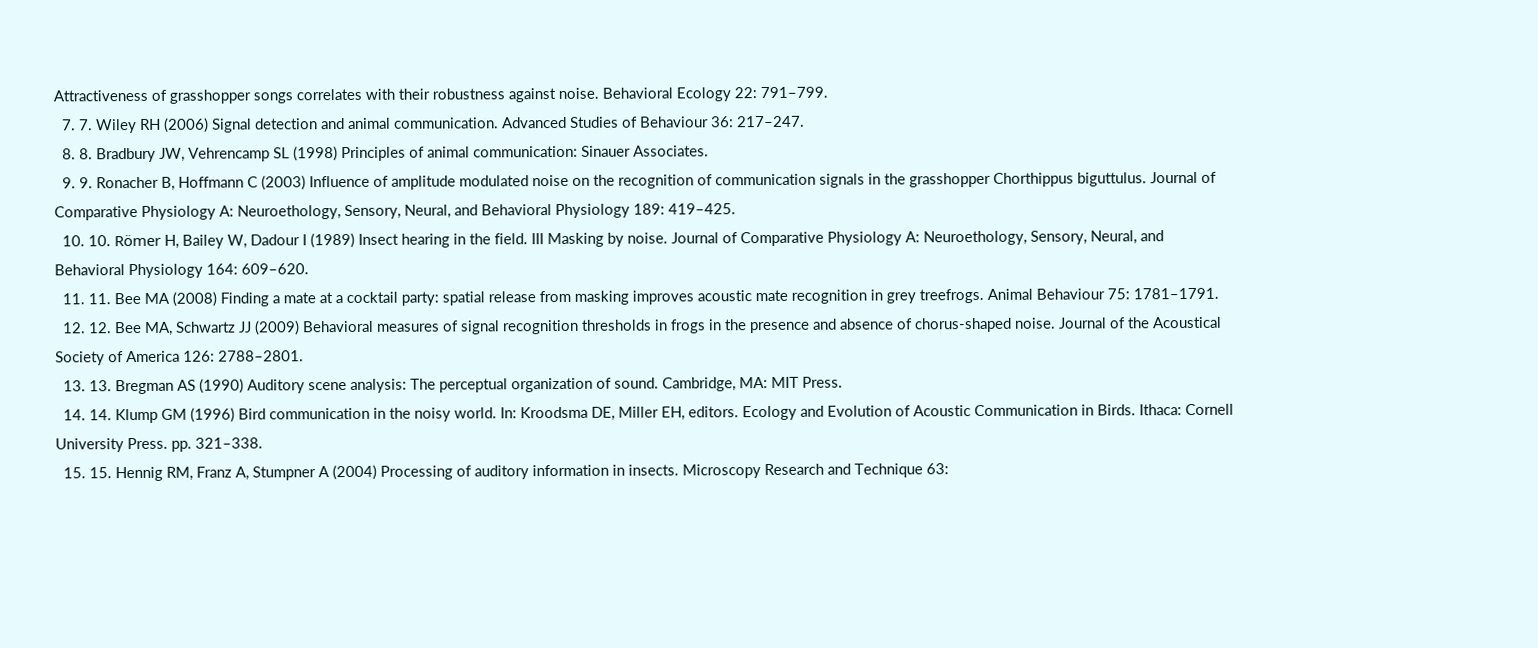Attractiveness of grasshopper songs correlates with their robustness against noise. Behavioral Ecology 22: 791–799.
  7. 7. Wiley RH (2006) Signal detection and animal communication. Advanced Studies of Behaviour 36: 217–247.
  8. 8. Bradbury JW, Vehrencamp SL (1998) Principles of animal communication: Sinauer Associates.
  9. 9. Ronacher B, Hoffmann C (2003) Influence of amplitude modulated noise on the recognition of communication signals in the grasshopper Chorthippus biguttulus. Journal of Comparative Physiology A: Neuroethology, Sensory, Neural, and Behavioral Physiology 189: 419–425.
  10. 10. Römer H, Bailey W, Dadour I (1989) Insect hearing in the field. III Masking by noise. Journal of Comparative Physiology A: Neuroethology, Sensory, Neural, and Behavioral Physiology 164: 609–620.
  11. 11. Bee MA (2008) Finding a mate at a cocktail party: spatial release from masking improves acoustic mate recognition in grey treefrogs. Animal Behaviour 75: 1781–1791.
  12. 12. Bee MA, Schwartz JJ (2009) Behavioral measures of signal recognition thresholds in frogs in the presence and absence of chorus-shaped noise. Journal of the Acoustical Society of America 126: 2788–2801.
  13. 13. Bregman AS (1990) Auditory scene analysis: The perceptual organization of sound. Cambridge, MA: MIT Press.
  14. 14. Klump GM (1996) Bird communication in the noisy world. In: Kroodsma DE, Miller EH, editors. Ecology and Evolution of Acoustic Communication in Birds. Ithaca: Cornell University Press. pp. 321–338.
  15. 15. Hennig RM, Franz A, Stumpner A (2004) Processing of auditory information in insects. Microscopy Research and Technique 63: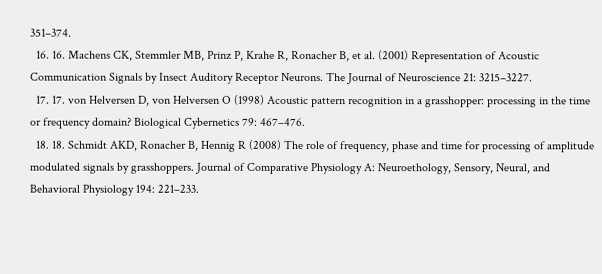351–374.
  16. 16. Machens CK, Stemmler MB, Prinz P, Krahe R, Ronacher B, et al. (2001) Representation of Acoustic Communication Signals by Insect Auditory Receptor Neurons. The Journal of Neuroscience 21: 3215–3227.
  17. 17. von Helversen D, von Helversen O (1998) Acoustic pattern recognition in a grasshopper: processing in the time or frequency domain? Biological Cybernetics 79: 467–476.
  18. 18. Schmidt AKD, Ronacher B, Hennig R (2008) The role of frequency, phase and time for processing of amplitude modulated signals by grasshoppers. Journal of Comparative Physiology A: Neuroethology, Sensory, Neural, and Behavioral Physiology 194: 221–233.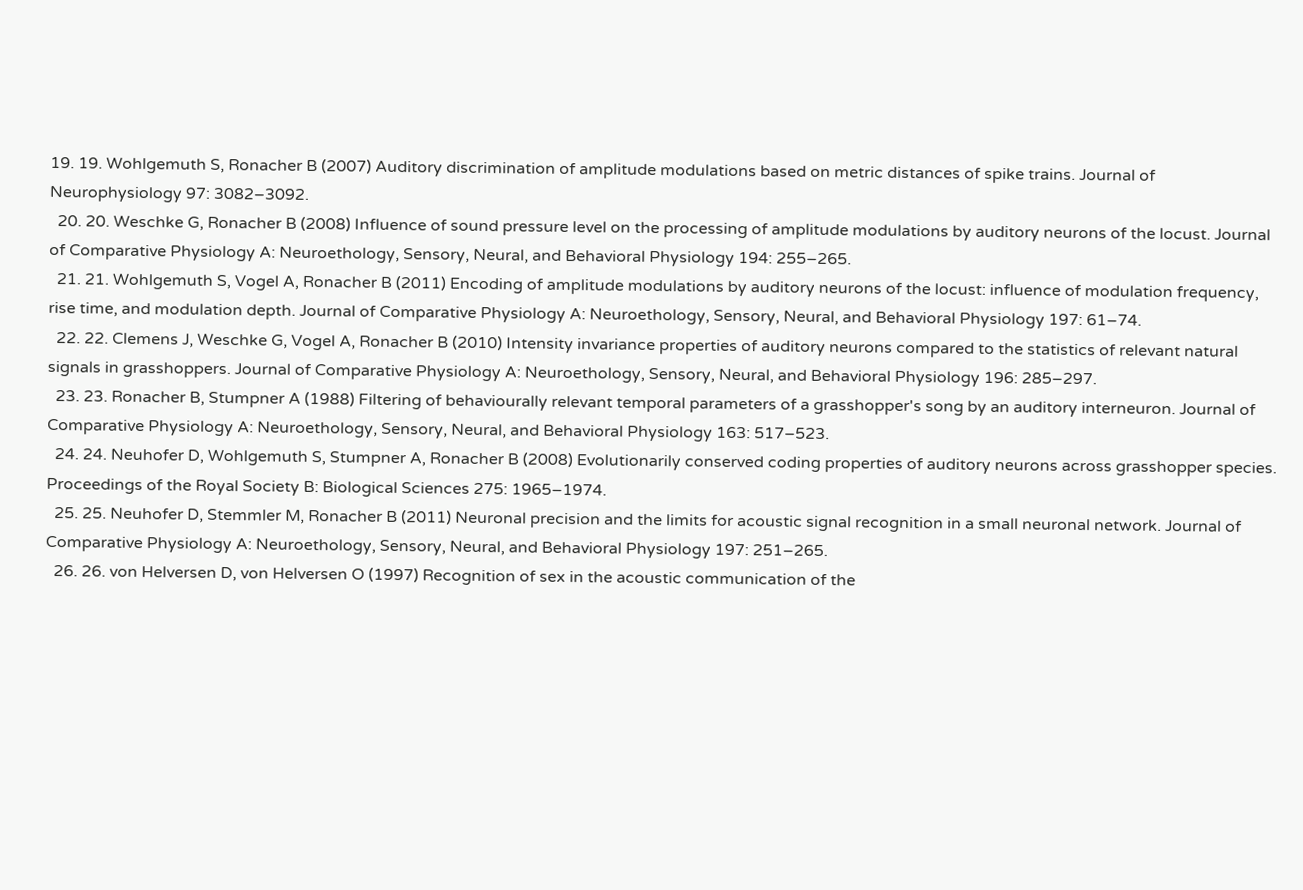19. 19. Wohlgemuth S, Ronacher B (2007) Auditory discrimination of amplitude modulations based on metric distances of spike trains. Journal of Neurophysiology 97: 3082–3092.
  20. 20. Weschke G, Ronacher B (2008) Influence of sound pressure level on the processing of amplitude modulations by auditory neurons of the locust. Journal of Comparative Physiology A: Neuroethology, Sensory, Neural, and Behavioral Physiology 194: 255–265.
  21. 21. Wohlgemuth S, Vogel A, Ronacher B (2011) Encoding of amplitude modulations by auditory neurons of the locust: influence of modulation frequency, rise time, and modulation depth. Journal of Comparative Physiology A: Neuroethology, Sensory, Neural, and Behavioral Physiology 197: 61–74.
  22. 22. Clemens J, Weschke G, Vogel A, Ronacher B (2010) Intensity invariance properties of auditory neurons compared to the statistics of relevant natural signals in grasshoppers. Journal of Comparative Physiology A: Neuroethology, Sensory, Neural, and Behavioral Physiology 196: 285–297.
  23. 23. Ronacher B, Stumpner A (1988) Filtering of behaviourally relevant temporal parameters of a grasshopper's song by an auditory interneuron. Journal of Comparative Physiology A: Neuroethology, Sensory, Neural, and Behavioral Physiology 163: 517–523.
  24. 24. Neuhofer D, Wohlgemuth S, Stumpner A, Ronacher B (2008) Evolutionarily conserved coding properties of auditory neurons across grasshopper species. Proceedings of the Royal Society B: Biological Sciences 275: 1965–1974.
  25. 25. Neuhofer D, Stemmler M, Ronacher B (2011) Neuronal precision and the limits for acoustic signal recognition in a small neuronal network. Journal of Comparative Physiology A: Neuroethology, Sensory, Neural, and Behavioral Physiology 197: 251–265.
  26. 26. von Helversen D, von Helversen O (1997) Recognition of sex in the acoustic communication of the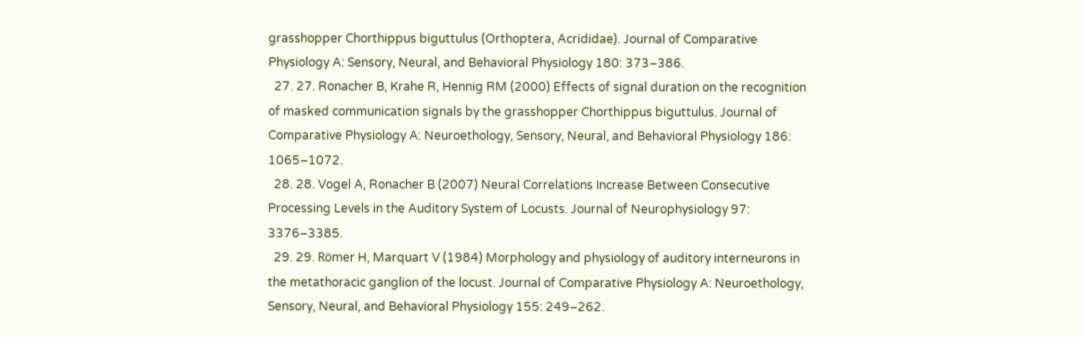grasshopper Chorthippus biguttulus (Orthoptera, Acrididae). Journal of Comparative Physiology A: Sensory, Neural, and Behavioral Physiology 180: 373–386.
  27. 27. Ronacher B, Krahe R, Hennig RM (2000) Effects of signal duration on the recognition of masked communication signals by the grasshopper Chorthippus biguttulus. Journal of Comparative Physiology A: Neuroethology, Sensory, Neural, and Behavioral Physiology 186: 1065–1072.
  28. 28. Vogel A, Ronacher B (2007) Neural Correlations Increase Between Consecutive Processing Levels in the Auditory System of Locusts. Journal of Neurophysiology 97: 3376–3385.
  29. 29. Römer H, Marquart V (1984) Morphology and physiology of auditory interneurons in the metathoracic ganglion of the locust. Journal of Comparative Physiology A: Neuroethology, Sensory, Neural, and Behavioral Physiology 155: 249–262.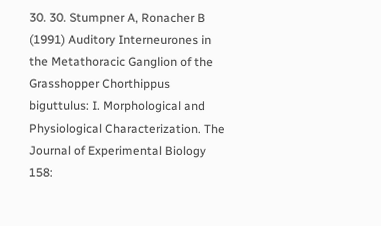30. 30. Stumpner A, Ronacher B (1991) Auditory Interneurones in the Metathoracic Ganglion of the Grasshopper Chorthippus biguttulus: I. Morphological and Physiological Characterization. The Journal of Experimental Biology 158: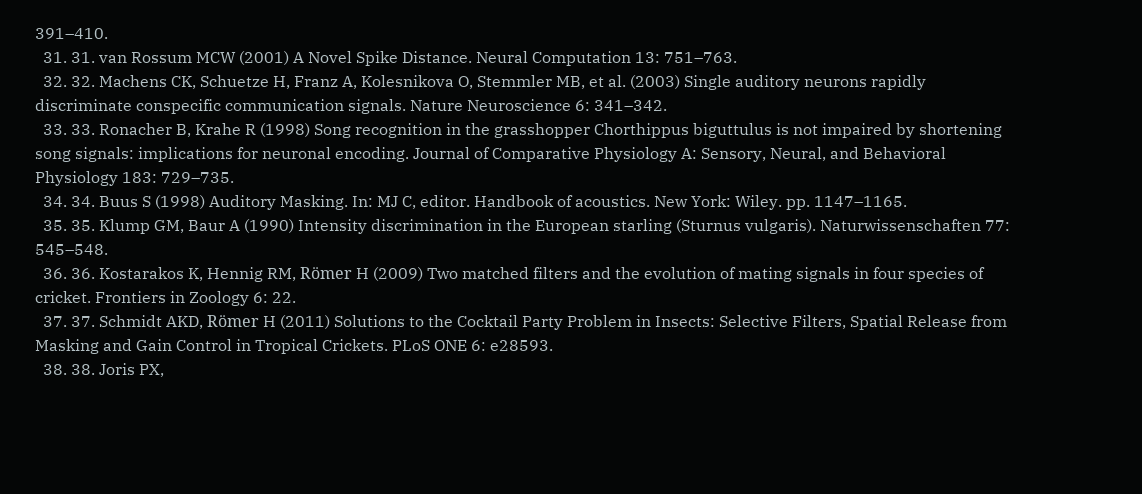391–410.
  31. 31. van Rossum MCW (2001) A Novel Spike Distance. Neural Computation 13: 751–763.
  32. 32. Machens CK, Schuetze H, Franz A, Kolesnikova O, Stemmler MB, et al. (2003) Single auditory neurons rapidly discriminate conspecific communication signals. Nature Neuroscience 6: 341–342.
  33. 33. Ronacher B, Krahe R (1998) Song recognition in the grasshopper Chorthippus biguttulus is not impaired by shortening song signals: implications for neuronal encoding. Journal of Comparative Physiology A: Sensory, Neural, and Behavioral Physiology 183: 729–735.
  34. 34. Buus S (1998) Auditory Masking. In: MJ C, editor. Handbook of acoustics. New York: Wiley. pp. 1147–1165.
  35. 35. Klump GM, Baur A (1990) Intensity discrimination in the European starling (Sturnus vulgaris). Naturwissenschaften 77: 545–548.
  36. 36. Kostarakos K, Hennig RM, Römer H (2009) Two matched filters and the evolution of mating signals in four species of cricket. Frontiers in Zoology 6: 22.
  37. 37. Schmidt AKD, Römer H (2011) Solutions to the Cocktail Party Problem in Insects: Selective Filters, Spatial Release from Masking and Gain Control in Tropical Crickets. PLoS ONE 6: e28593.
  38. 38. Joris PX,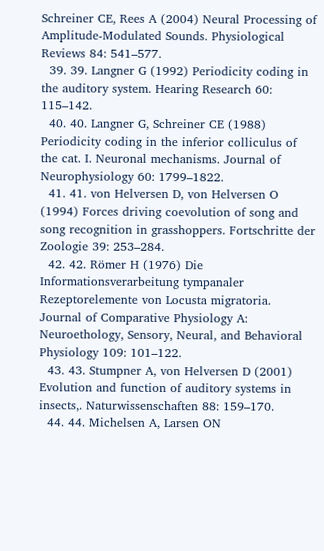Schreiner CE, Rees A (2004) Neural Processing of Amplitude-Modulated Sounds. Physiological Reviews 84: 541–577.
  39. 39. Langner G (1992) Periodicity coding in the auditory system. Hearing Research 60: 115–142.
  40. 40. Langner G, Schreiner CE (1988) Periodicity coding in the inferior colliculus of the cat. I. Neuronal mechanisms. Journal of Neurophysiology 60: 1799–1822.
  41. 41. von Helversen D, von Helversen O (1994) Forces driving coevolution of song and song recognition in grasshoppers. Fortschritte der Zoologie 39: 253–284.
  42. 42. Römer H (1976) Die Informationsverarbeitung tympanaler Rezeptorelemente von Locusta migratoria. Journal of Comparative Physiology A: Neuroethology, Sensory, Neural, and Behavioral Physiology 109: 101–122.
  43. 43. Stumpner A, von Helversen D (2001) Evolution and function of auditory systems in insects,. Naturwissenschaften 88: 159–170.
  44. 44. Michelsen A, Larsen ON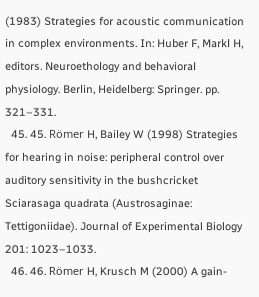(1983) Strategies for acoustic communication in complex environments. In: Huber F, Markl H, editors. Neuroethology and behavioral physiology. Berlin, Heidelberg: Springer. pp. 321–331.
  45. 45. Römer H, Bailey W (1998) Strategies for hearing in noise: peripheral control over auditory sensitivity in the bushcricket Sciarasaga quadrata (Austrosaginae: Tettigoniidae). Journal of Experimental Biology 201: 1023–1033.
  46. 46. Römer H, Krusch M (2000) A gain-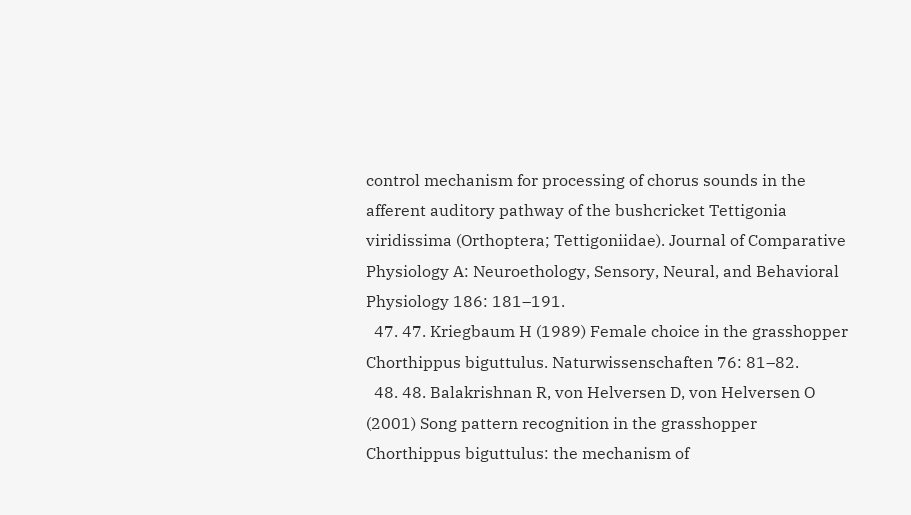control mechanism for processing of chorus sounds in the afferent auditory pathway of the bushcricket Tettigonia viridissima (Orthoptera; Tettigoniidae). Journal of Comparative Physiology A: Neuroethology, Sensory, Neural, and Behavioral Physiology 186: 181–191.
  47. 47. Kriegbaum H (1989) Female choice in the grasshopper Chorthippus biguttulus. Naturwissenschaften 76: 81–82.
  48. 48. Balakrishnan R, von Helversen D, von Helversen O (2001) Song pattern recognition in the grasshopper Chorthippus biguttulus: the mechanism of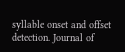syllable onset and offset detection. Journal of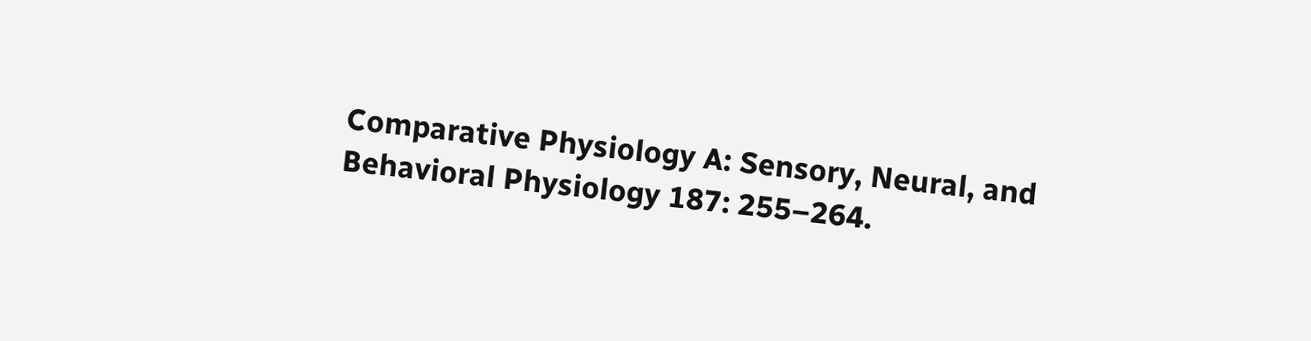Comparative Physiology A: Sensory, Neural, and Behavioral Physiology 187: 255–264.